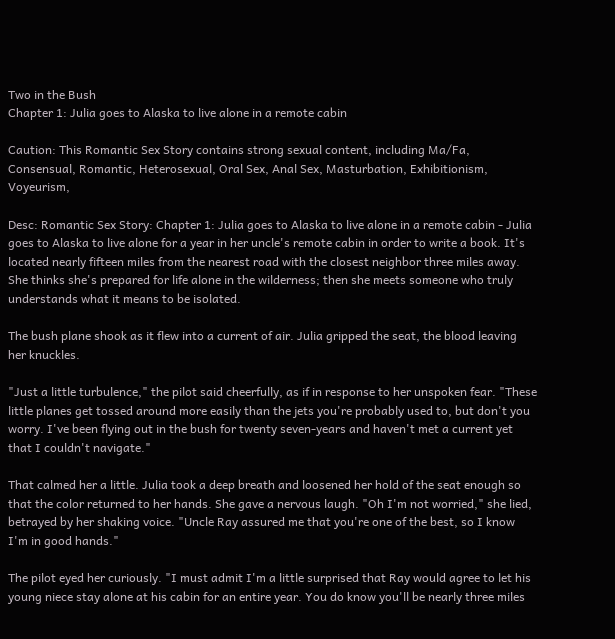Two in the Bush
Chapter 1: Julia goes to Alaska to live alone in a remote cabin

Caution: This Romantic Sex Story contains strong sexual content, including Ma/Fa, Consensual, Romantic, Heterosexual, Oral Sex, Anal Sex, Masturbation, Exhibitionism, Voyeurism,

Desc: Romantic Sex Story: Chapter 1: Julia goes to Alaska to live alone in a remote cabin - Julia goes to Alaska to live alone for a year in her uncle's remote cabin in order to write a book. It's located nearly fifteen miles from the nearest road with the closest neighbor three miles away. She thinks she's prepared for life alone in the wilderness; then she meets someone who truly understands what it means to be isolated.

The bush plane shook as it flew into a current of air. Julia gripped the seat, the blood leaving her knuckles.

"Just a little turbulence," the pilot said cheerfully, as if in response to her unspoken fear. "These little planes get tossed around more easily than the jets you're probably used to, but don't you worry. I've been flying out in the bush for twenty seven-years and haven't met a current yet that I couldn't navigate."

That calmed her a little. Julia took a deep breath and loosened her hold of the seat enough so that the color returned to her hands. She gave a nervous laugh. "Oh I'm not worried," she lied, betrayed by her shaking voice. "Uncle Ray assured me that you're one of the best, so I know I'm in good hands."

The pilot eyed her curiously. "I must admit I'm a little surprised that Ray would agree to let his young niece stay alone at his cabin for an entire year. You do know you'll be nearly three miles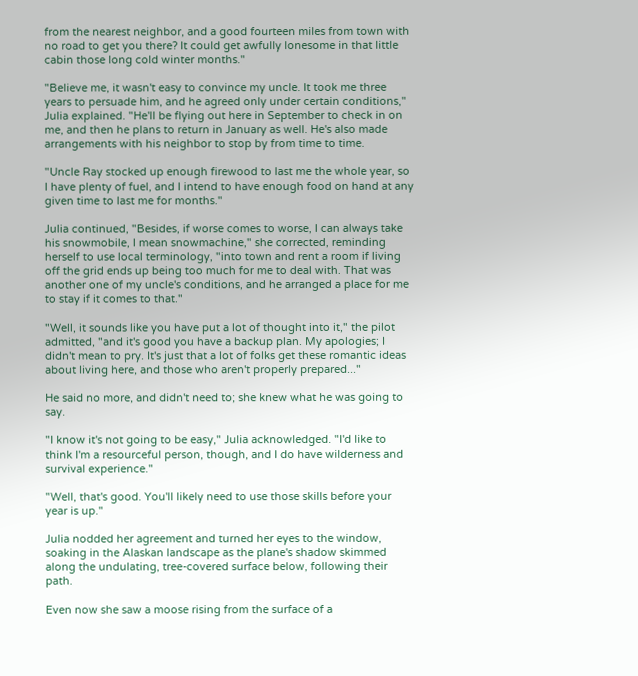from the nearest neighbor, and a good fourteen miles from town with no road to get you there? It could get awfully lonesome in that little cabin those long cold winter months."

"Believe me, it wasn't easy to convince my uncle. It took me three years to persuade him, and he agreed only under certain conditions," Julia explained. "He'll be flying out here in September to check in on me, and then he plans to return in January as well. He's also made arrangements with his neighbor to stop by from time to time.

"Uncle Ray stocked up enough firewood to last me the whole year, so I have plenty of fuel, and I intend to have enough food on hand at any given time to last me for months."

Julia continued, "Besides, if worse comes to worse, I can always take his snowmobile, I mean snowmachine," she corrected, reminding herself to use local terminology, "into town and rent a room if living off the grid ends up being too much for me to deal with. That was another one of my uncle's conditions, and he arranged a place for me to stay if it comes to that."

"Well, it sounds like you have put a lot of thought into it," the pilot admitted, "and it's good you have a backup plan. My apologies; I didn't mean to pry. It's just that a lot of folks get these romantic ideas about living here, and those who aren't properly prepared..."

He said no more, and didn't need to; she knew what he was going to say.

"I know it's not going to be easy," Julia acknowledged. "I'd like to think I'm a resourceful person, though, and I do have wilderness and survival experience."

"Well, that's good. You'll likely need to use those skills before your year is up."

Julia nodded her agreement and turned her eyes to the window, soaking in the Alaskan landscape as the plane's shadow skimmed along the undulating, tree-covered surface below, following their path.

Even now she saw a moose rising from the surface of a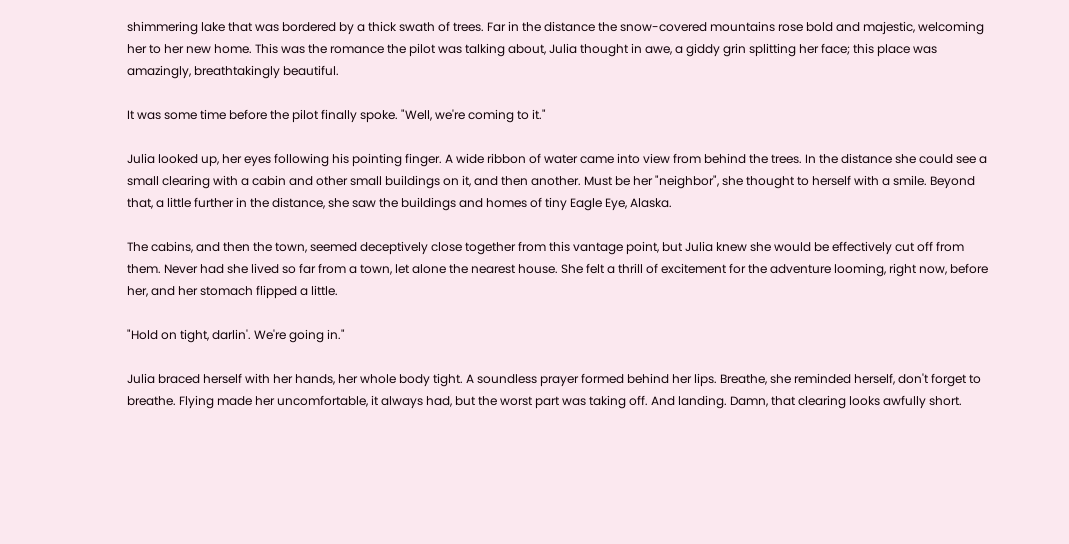shimmering lake that was bordered by a thick swath of trees. Far in the distance the snow-covered mountains rose bold and majestic, welcoming her to her new home. This was the romance the pilot was talking about, Julia thought in awe, a giddy grin splitting her face; this place was amazingly, breathtakingly beautiful.

It was some time before the pilot finally spoke. "Well, we're coming to it."

Julia looked up, her eyes following his pointing finger. A wide ribbon of water came into view from behind the trees. In the distance she could see a small clearing with a cabin and other small buildings on it, and then another. Must be her "neighbor", she thought to herself with a smile. Beyond that, a little further in the distance, she saw the buildings and homes of tiny Eagle Eye, Alaska.

The cabins, and then the town, seemed deceptively close together from this vantage point, but Julia knew she would be effectively cut off from them. Never had she lived so far from a town, let alone the nearest house. She felt a thrill of excitement for the adventure looming, right now, before her, and her stomach flipped a little.

"Hold on tight, darlin'. We're going in."

Julia braced herself with her hands, her whole body tight. A soundless prayer formed behind her lips. Breathe, she reminded herself, don't forget to breathe. Flying made her uncomfortable, it always had, but the worst part was taking off. And landing. Damn, that clearing looks awfully short.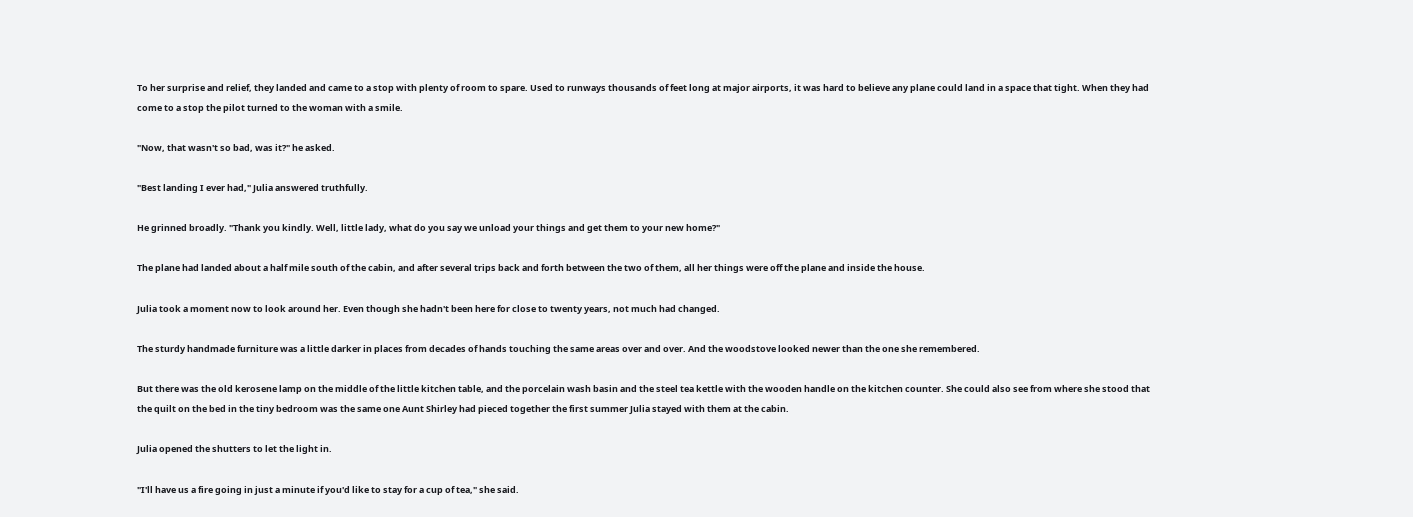To her surprise and relief, they landed and came to a stop with plenty of room to spare. Used to runways thousands of feet long at major airports, it was hard to believe any plane could land in a space that tight. When they had come to a stop the pilot turned to the woman with a smile.

"Now, that wasn't so bad, was it?" he asked.

"Best landing I ever had," Julia answered truthfully.

He grinned broadly. "Thank you kindly. Well, little lady, what do you say we unload your things and get them to your new home?"

The plane had landed about a half mile south of the cabin, and after several trips back and forth between the two of them, all her things were off the plane and inside the house.

Julia took a moment now to look around her. Even though she hadn't been here for close to twenty years, not much had changed.

The sturdy handmade furniture was a little darker in places from decades of hands touching the same areas over and over. And the woodstove looked newer than the one she remembered.

But there was the old kerosene lamp on the middle of the little kitchen table, and the porcelain wash basin and the steel tea kettle with the wooden handle on the kitchen counter. She could also see from where she stood that the quilt on the bed in the tiny bedroom was the same one Aunt Shirley had pieced together the first summer Julia stayed with them at the cabin.

Julia opened the shutters to let the light in.

"I'll have us a fire going in just a minute if you'd like to stay for a cup of tea," she said.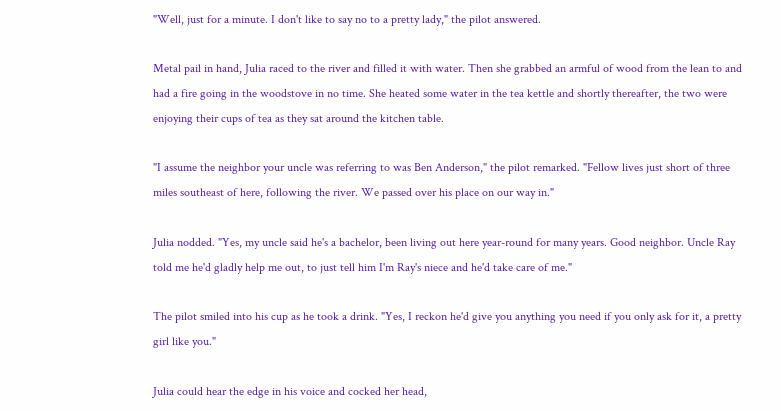"Well, just for a minute. I don't like to say no to a pretty lady," the pilot answered.

Metal pail in hand, Julia raced to the river and filled it with water. Then she grabbed an armful of wood from the lean to and had a fire going in the woodstove in no time. She heated some water in the tea kettle and shortly thereafter, the two were enjoying their cups of tea as they sat around the kitchen table.

"I assume the neighbor your uncle was referring to was Ben Anderson," the pilot remarked. "Fellow lives just short of three miles southeast of here, following the river. We passed over his place on our way in."

Julia nodded. "Yes, my uncle said he's a bachelor, been living out here year-round for many years. Good neighbor. Uncle Ray told me he'd gladly help me out, to just tell him I'm Ray's niece and he'd take care of me."

The pilot smiled into his cup as he took a drink. "Yes, I reckon he'd give you anything you need if you only ask for it, a pretty girl like you."

Julia could hear the edge in his voice and cocked her head,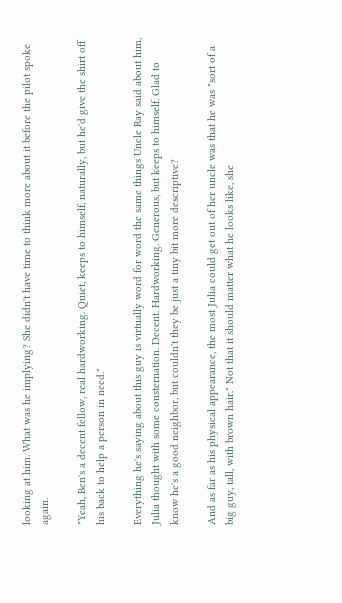looking at him. What was he implying? She didn't have time to think more about it before the pilot spoke again.

"Yeah, Ben's a decent fellow, real hardworking. Quiet, keeps to himself, naturally, but he'd give the shirt off his back to help a person in need."

Everything he's saying about this guy is virtually word for word the same things Uncle Ray said about him, Julia thought with some consternation. Decent. Hardworking. Generous, but keeps to himself. Glad to know he's a good neighbor, but couldn't they be just a tiny bit more descriptive?

And as far as his physical appearance, the most Julia could get out of her uncle was that he was "sort of a big guy, tall, with brown hair." Not that it should matter what he looks like, she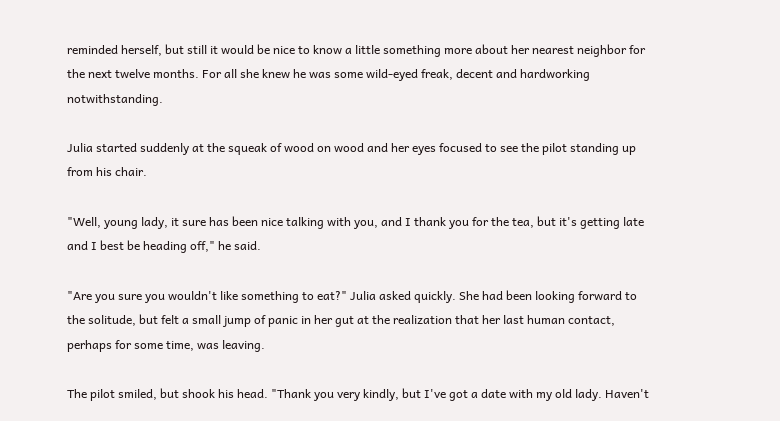reminded herself, but still it would be nice to know a little something more about her nearest neighbor for the next twelve months. For all she knew he was some wild-eyed freak, decent and hardworking notwithstanding.

Julia started suddenly at the squeak of wood on wood and her eyes focused to see the pilot standing up from his chair.

"Well, young lady, it sure has been nice talking with you, and I thank you for the tea, but it's getting late and I best be heading off," he said.

"Are you sure you wouldn't like something to eat?" Julia asked quickly. She had been looking forward to the solitude, but felt a small jump of panic in her gut at the realization that her last human contact, perhaps for some time, was leaving.

The pilot smiled, but shook his head. "Thank you very kindly, but I've got a date with my old lady. Haven't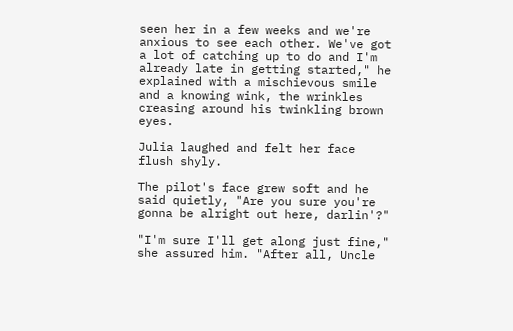seen her in a few weeks and we're anxious to see each other. We've got a lot of catching up to do and I'm already late in getting started," he explained with a mischievous smile and a knowing wink, the wrinkles creasing around his twinkling brown eyes.

Julia laughed and felt her face flush shyly.

The pilot's face grew soft and he said quietly, "Are you sure you're gonna be alright out here, darlin'?"

"I'm sure I'll get along just fine," she assured him. "After all, Uncle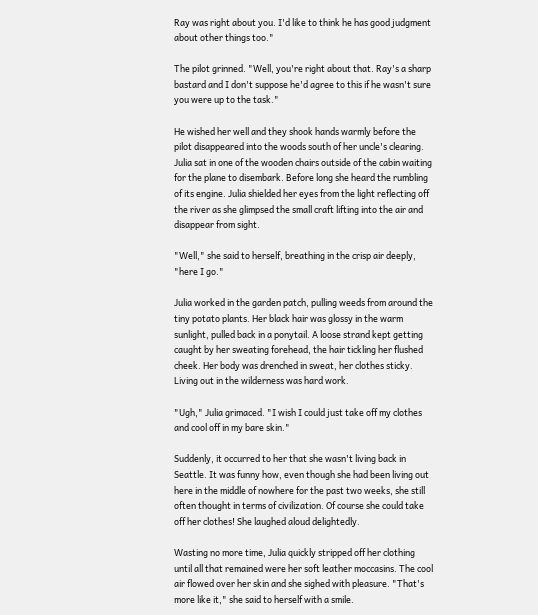Ray was right about you. I'd like to think he has good judgment about other things too."

The pilot grinned. "Well, you're right about that. Ray's a sharp bastard and I don't suppose he'd agree to this if he wasn't sure you were up to the task."

He wished her well and they shook hands warmly before the pilot disappeared into the woods south of her uncle's clearing. Julia sat in one of the wooden chairs outside of the cabin waiting for the plane to disembark. Before long she heard the rumbling of its engine. Julia shielded her eyes from the light reflecting off the river as she glimpsed the small craft lifting into the air and disappear from sight.

"Well," she said to herself, breathing in the crisp air deeply, "here I go."

Julia worked in the garden patch, pulling weeds from around the tiny potato plants. Her black hair was glossy in the warm sunlight, pulled back in a ponytail. A loose strand kept getting caught by her sweating forehead, the hair tickling her flushed cheek. Her body was drenched in sweat, her clothes sticky. Living out in the wilderness was hard work.

"Ugh," Julia grimaced. "I wish I could just take off my clothes and cool off in my bare skin."

Suddenly, it occurred to her that she wasn't living back in Seattle. It was funny how, even though she had been living out here in the middle of nowhere for the past two weeks, she still often thought in terms of civilization. Of course she could take off her clothes! She laughed aloud delightedly.

Wasting no more time, Julia quickly stripped off her clothing until all that remained were her soft leather moccasins. The cool air flowed over her skin and she sighed with pleasure. "That's more like it," she said to herself with a smile.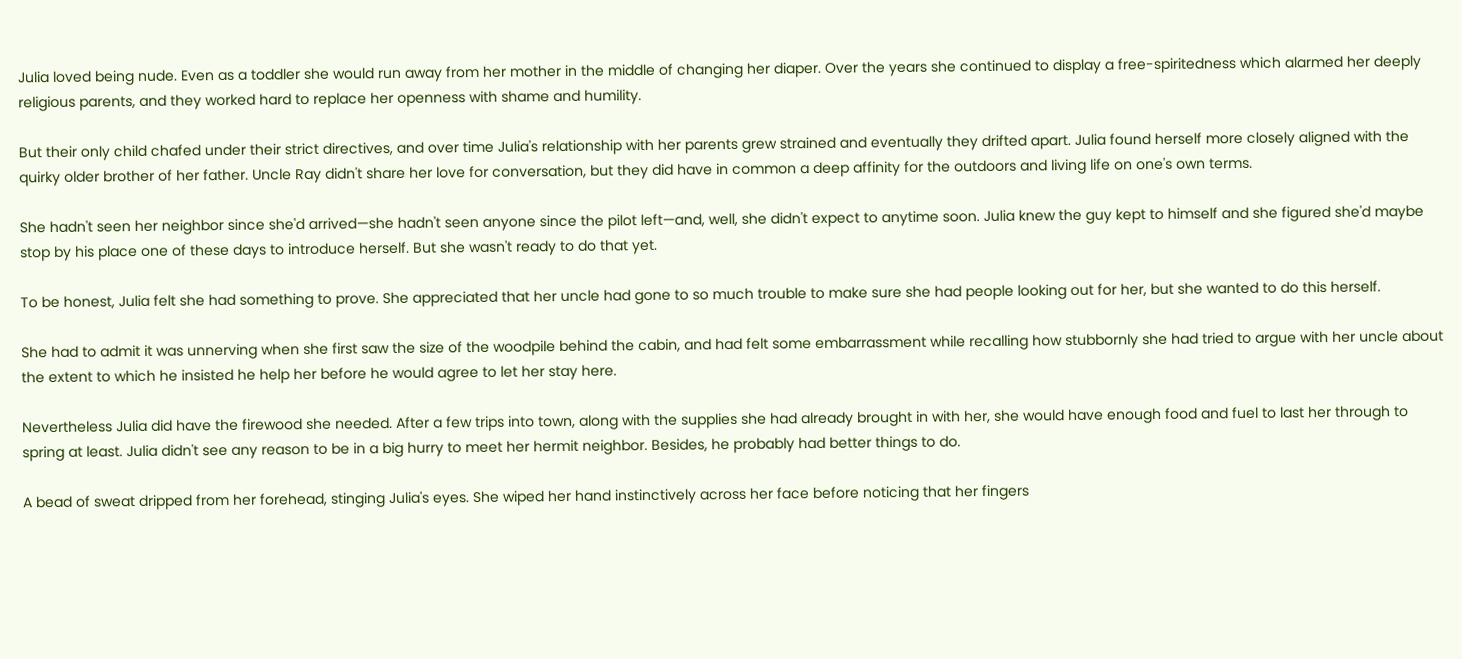Julia loved being nude. Even as a toddler she would run away from her mother in the middle of changing her diaper. Over the years she continued to display a free-spiritedness which alarmed her deeply religious parents, and they worked hard to replace her openness with shame and humility.

But their only child chafed under their strict directives, and over time Julia's relationship with her parents grew strained and eventually they drifted apart. Julia found herself more closely aligned with the quirky older brother of her father. Uncle Ray didn't share her love for conversation, but they did have in common a deep affinity for the outdoors and living life on one's own terms.

She hadn't seen her neighbor since she'd arrived—she hadn't seen anyone since the pilot left—and, well, she didn't expect to anytime soon. Julia knew the guy kept to himself and she figured she'd maybe stop by his place one of these days to introduce herself. But she wasn't ready to do that yet.

To be honest, Julia felt she had something to prove. She appreciated that her uncle had gone to so much trouble to make sure she had people looking out for her, but she wanted to do this herself.

She had to admit it was unnerving when she first saw the size of the woodpile behind the cabin, and had felt some embarrassment while recalling how stubbornly she had tried to argue with her uncle about the extent to which he insisted he help her before he would agree to let her stay here.

Nevertheless Julia did have the firewood she needed. After a few trips into town, along with the supplies she had already brought in with her, she would have enough food and fuel to last her through to spring at least. Julia didn't see any reason to be in a big hurry to meet her hermit neighbor. Besides, he probably had better things to do.

A bead of sweat dripped from her forehead, stinging Julia's eyes. She wiped her hand instinctively across her face before noticing that her fingers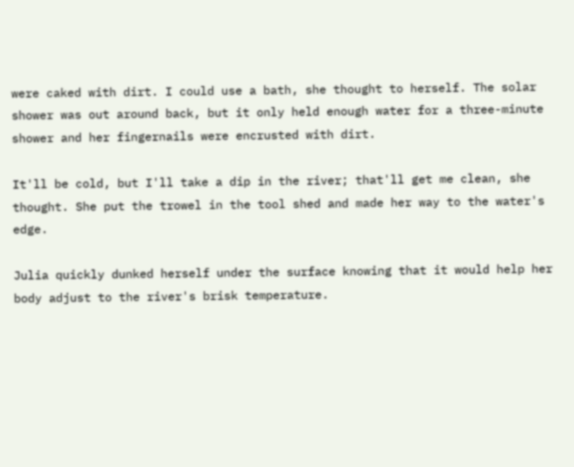were caked with dirt. I could use a bath, she thought to herself. The solar shower was out around back, but it only held enough water for a three-minute shower and her fingernails were encrusted with dirt.

It'll be cold, but I'll take a dip in the river; that'll get me clean, she thought. She put the trowel in the tool shed and made her way to the water's edge.

Julia quickly dunked herself under the surface knowing that it would help her body adjust to the river's brisk temperature.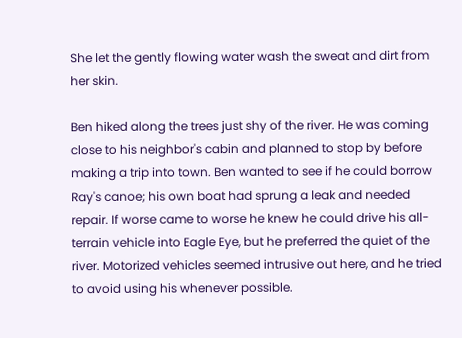She let the gently flowing water wash the sweat and dirt from her skin.

Ben hiked along the trees just shy of the river. He was coming close to his neighbor's cabin and planned to stop by before making a trip into town. Ben wanted to see if he could borrow Ray's canoe; his own boat had sprung a leak and needed repair. If worse came to worse he knew he could drive his all-terrain vehicle into Eagle Eye, but he preferred the quiet of the river. Motorized vehicles seemed intrusive out here, and he tried to avoid using his whenever possible.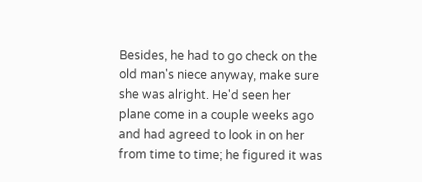Besides, he had to go check on the old man's niece anyway, make sure she was alright. He'd seen her plane come in a couple weeks ago and had agreed to look in on her from time to time; he figured it was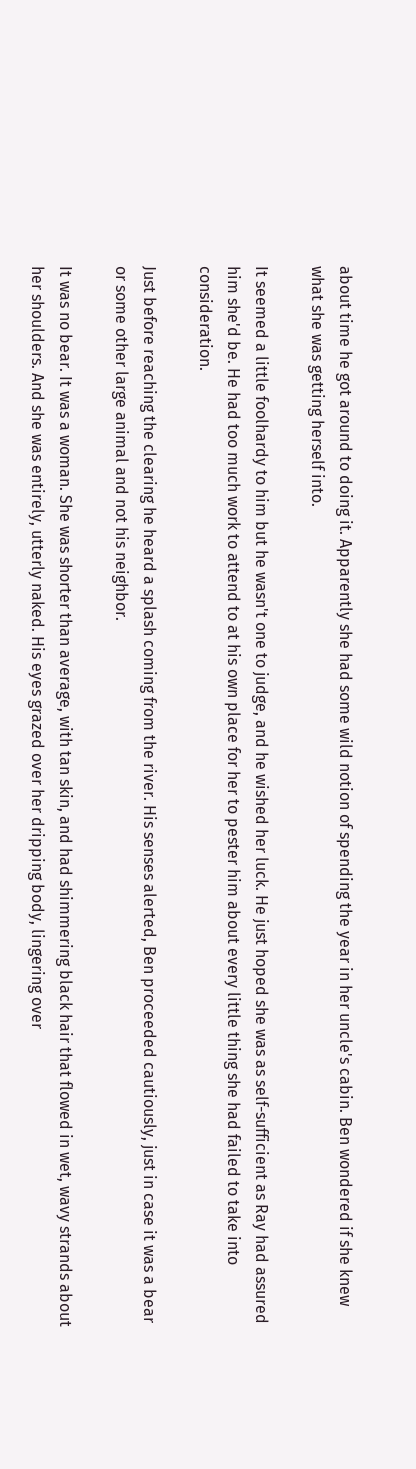about time he got around to doing it. Apparently she had some wild notion of spending the year in her uncle's cabin. Ben wondered if she knew what she was getting herself into.

It seemed a little foolhardy to him but he wasn't one to judge, and he wished her luck. He just hoped she was as self-sufficient as Ray had assured him she'd be. He had too much work to attend to at his own place for her to pester him about every little thing she had failed to take into consideration.

Just before reaching the clearing he heard a splash coming from the river. His senses alerted, Ben proceeded cautiously, just in case it was a bear or some other large animal and not his neighbor.

It was no bear. It was a woman. She was shorter than average, with tan skin, and had shimmering black hair that flowed in wet, wavy strands about her shoulders. And she was entirely, utterly naked. His eyes grazed over her dripping body, lingering over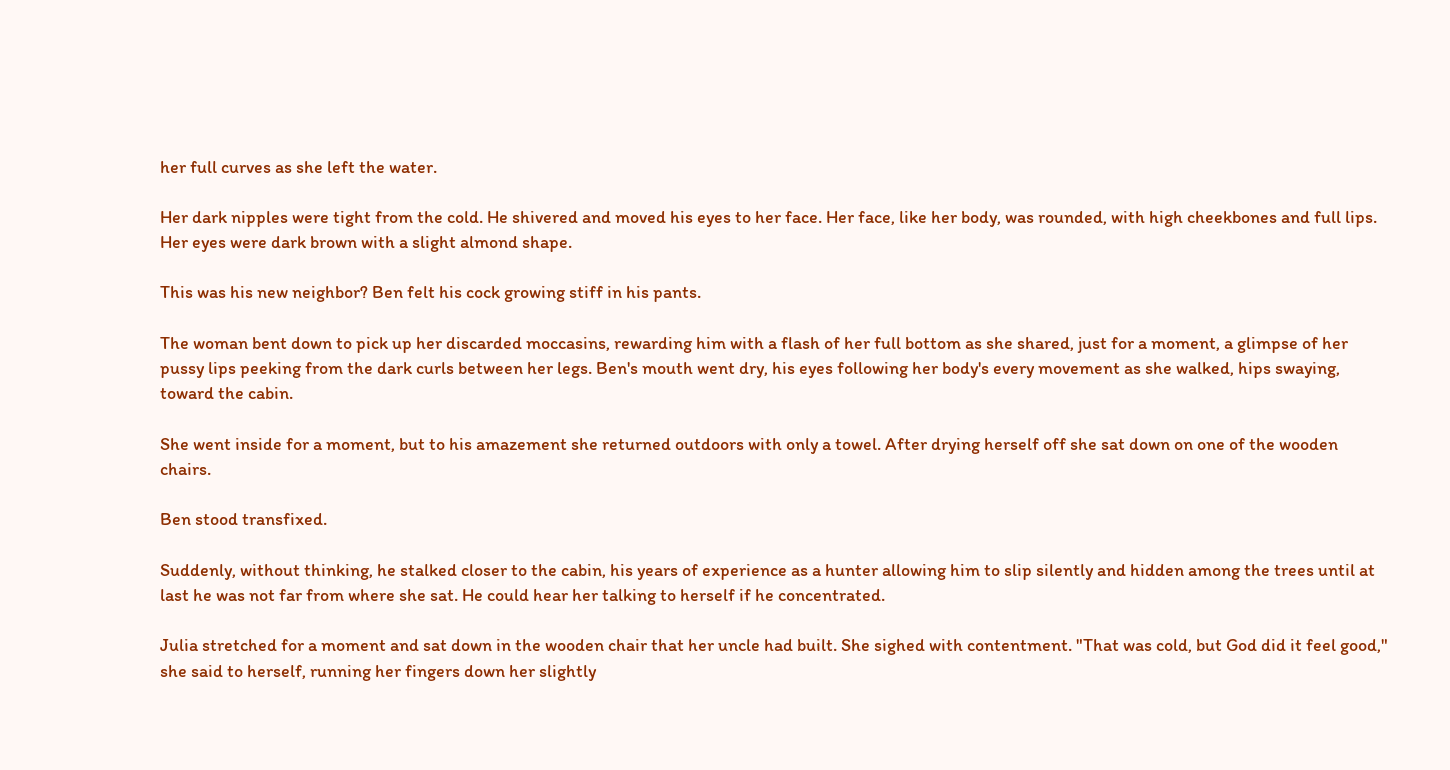her full curves as she left the water.

Her dark nipples were tight from the cold. He shivered and moved his eyes to her face. Her face, like her body, was rounded, with high cheekbones and full lips. Her eyes were dark brown with a slight almond shape.

This was his new neighbor? Ben felt his cock growing stiff in his pants.

The woman bent down to pick up her discarded moccasins, rewarding him with a flash of her full bottom as she shared, just for a moment, a glimpse of her pussy lips peeking from the dark curls between her legs. Ben's mouth went dry, his eyes following her body's every movement as she walked, hips swaying, toward the cabin.

She went inside for a moment, but to his amazement she returned outdoors with only a towel. After drying herself off she sat down on one of the wooden chairs.

Ben stood transfixed.

Suddenly, without thinking, he stalked closer to the cabin, his years of experience as a hunter allowing him to slip silently and hidden among the trees until at last he was not far from where she sat. He could hear her talking to herself if he concentrated.

Julia stretched for a moment and sat down in the wooden chair that her uncle had built. She sighed with contentment. "That was cold, but God did it feel good," she said to herself, running her fingers down her slightly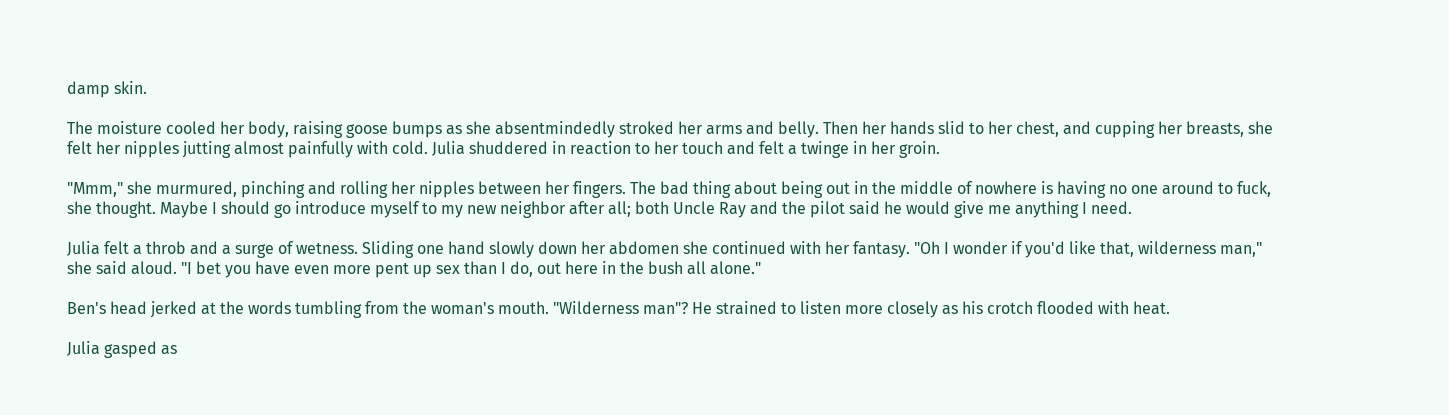damp skin.

The moisture cooled her body, raising goose bumps as she absentmindedly stroked her arms and belly. Then her hands slid to her chest, and cupping her breasts, she felt her nipples jutting almost painfully with cold. Julia shuddered in reaction to her touch and felt a twinge in her groin.

"Mmm," she murmured, pinching and rolling her nipples between her fingers. The bad thing about being out in the middle of nowhere is having no one around to fuck, she thought. Maybe I should go introduce myself to my new neighbor after all; both Uncle Ray and the pilot said he would give me anything I need.

Julia felt a throb and a surge of wetness. Sliding one hand slowly down her abdomen she continued with her fantasy. "Oh I wonder if you'd like that, wilderness man," she said aloud. "I bet you have even more pent up sex than I do, out here in the bush all alone."

Ben's head jerked at the words tumbling from the woman's mouth. "Wilderness man"? He strained to listen more closely as his crotch flooded with heat.

Julia gasped as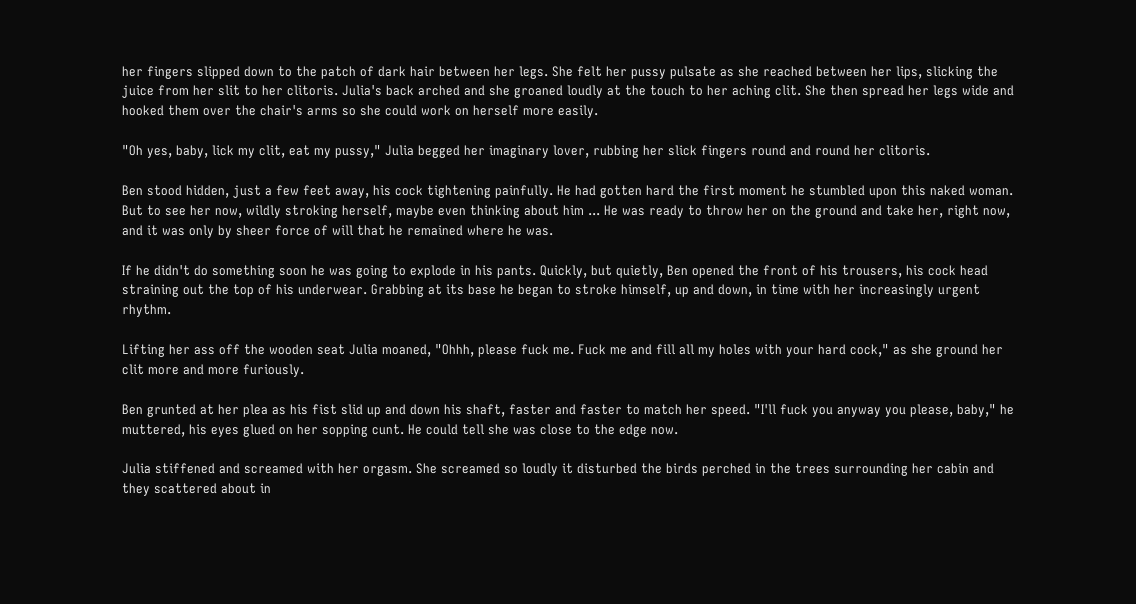her fingers slipped down to the patch of dark hair between her legs. She felt her pussy pulsate as she reached between her lips, slicking the juice from her slit to her clitoris. Julia's back arched and she groaned loudly at the touch to her aching clit. She then spread her legs wide and hooked them over the chair's arms so she could work on herself more easily.

"Oh yes, baby, lick my clit, eat my pussy," Julia begged her imaginary lover, rubbing her slick fingers round and round her clitoris.

Ben stood hidden, just a few feet away, his cock tightening painfully. He had gotten hard the first moment he stumbled upon this naked woman. But to see her now, wildly stroking herself, maybe even thinking about him ... He was ready to throw her on the ground and take her, right now, and it was only by sheer force of will that he remained where he was.

If he didn't do something soon he was going to explode in his pants. Quickly, but quietly, Ben opened the front of his trousers, his cock head straining out the top of his underwear. Grabbing at its base he began to stroke himself, up and down, in time with her increasingly urgent rhythm.

Lifting her ass off the wooden seat Julia moaned, "Ohhh, please fuck me. Fuck me and fill all my holes with your hard cock," as she ground her clit more and more furiously.

Ben grunted at her plea as his fist slid up and down his shaft, faster and faster to match her speed. "I'll fuck you anyway you please, baby," he muttered, his eyes glued on her sopping cunt. He could tell she was close to the edge now.

Julia stiffened and screamed with her orgasm. She screamed so loudly it disturbed the birds perched in the trees surrounding her cabin and they scattered about in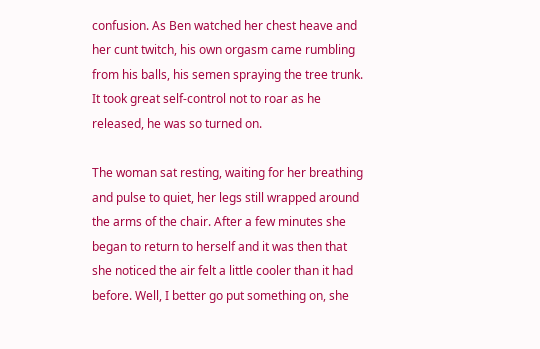confusion. As Ben watched her chest heave and her cunt twitch, his own orgasm came rumbling from his balls, his semen spraying the tree trunk. It took great self-control not to roar as he released, he was so turned on.

The woman sat resting, waiting for her breathing and pulse to quiet, her legs still wrapped around the arms of the chair. After a few minutes she began to return to herself and it was then that she noticed the air felt a little cooler than it had before. Well, I better go put something on, she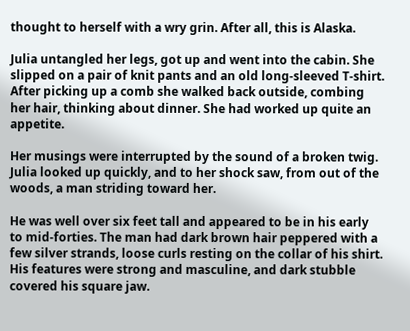thought to herself with a wry grin. After all, this is Alaska.

Julia untangled her legs, got up and went into the cabin. She slipped on a pair of knit pants and an old long-sleeved T-shirt. After picking up a comb she walked back outside, combing her hair, thinking about dinner. She had worked up quite an appetite.

Her musings were interrupted by the sound of a broken twig. Julia looked up quickly, and to her shock saw, from out of the woods, a man striding toward her.

He was well over six feet tall and appeared to be in his early to mid-forties. The man had dark brown hair peppered with a few silver strands, loose curls resting on the collar of his shirt. His features were strong and masculine, and dark stubble covered his square jaw.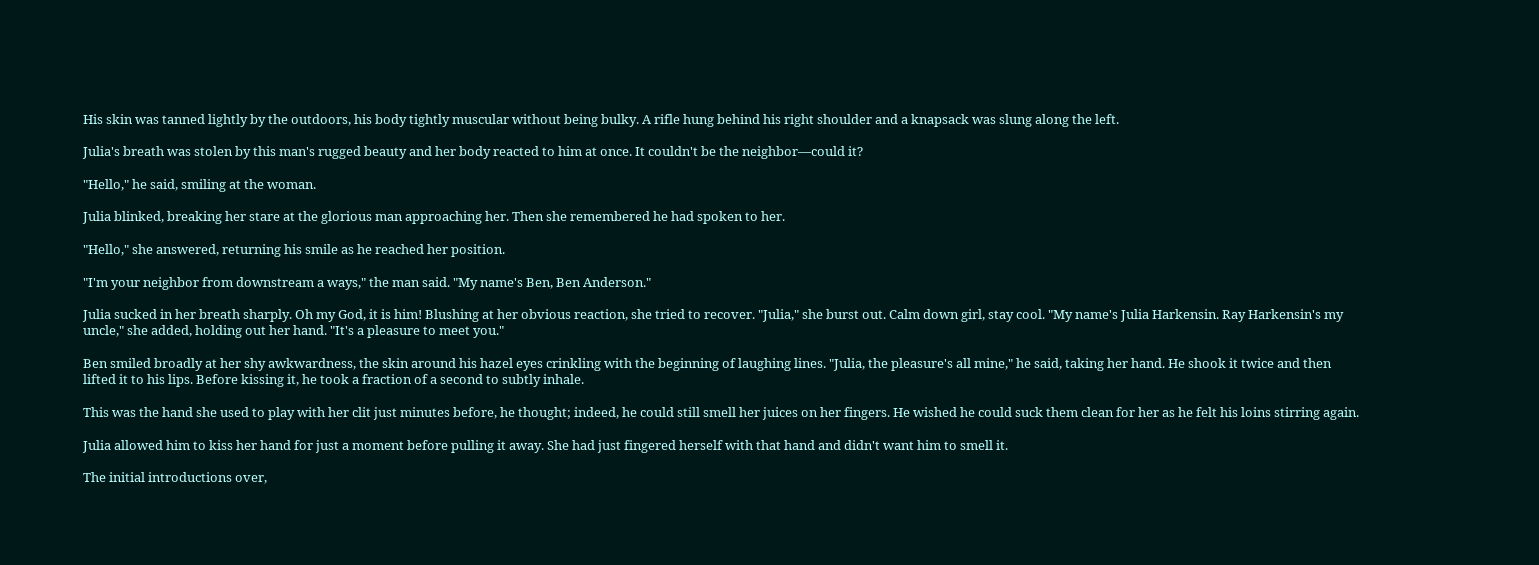His skin was tanned lightly by the outdoors, his body tightly muscular without being bulky. A rifle hung behind his right shoulder and a knapsack was slung along the left.

Julia's breath was stolen by this man's rugged beauty and her body reacted to him at once. It couldn't be the neighbor—could it?

"Hello," he said, smiling at the woman.

Julia blinked, breaking her stare at the glorious man approaching her. Then she remembered he had spoken to her.

"Hello," she answered, returning his smile as he reached her position.

"I'm your neighbor from downstream a ways," the man said. "My name's Ben, Ben Anderson."

Julia sucked in her breath sharply. Oh my God, it is him! Blushing at her obvious reaction, she tried to recover. "Julia," she burst out. Calm down girl, stay cool. "My name's Julia Harkensin. Ray Harkensin's my uncle," she added, holding out her hand. "It's a pleasure to meet you."

Ben smiled broadly at her shy awkwardness, the skin around his hazel eyes crinkling with the beginning of laughing lines. "Julia, the pleasure's all mine," he said, taking her hand. He shook it twice and then lifted it to his lips. Before kissing it, he took a fraction of a second to subtly inhale.

This was the hand she used to play with her clit just minutes before, he thought; indeed, he could still smell her juices on her fingers. He wished he could suck them clean for her as he felt his loins stirring again.

Julia allowed him to kiss her hand for just a moment before pulling it away. She had just fingered herself with that hand and didn't want him to smell it.

The initial introductions over,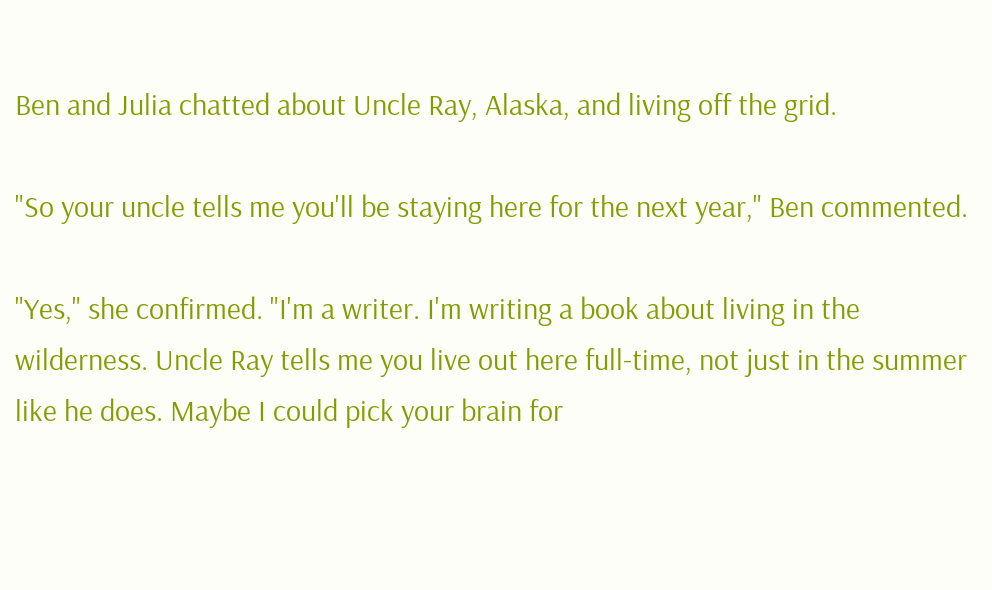Ben and Julia chatted about Uncle Ray, Alaska, and living off the grid.

"So your uncle tells me you'll be staying here for the next year," Ben commented.

"Yes," she confirmed. "I'm a writer. I'm writing a book about living in the wilderness. Uncle Ray tells me you live out here full-time, not just in the summer like he does. Maybe I could pick your brain for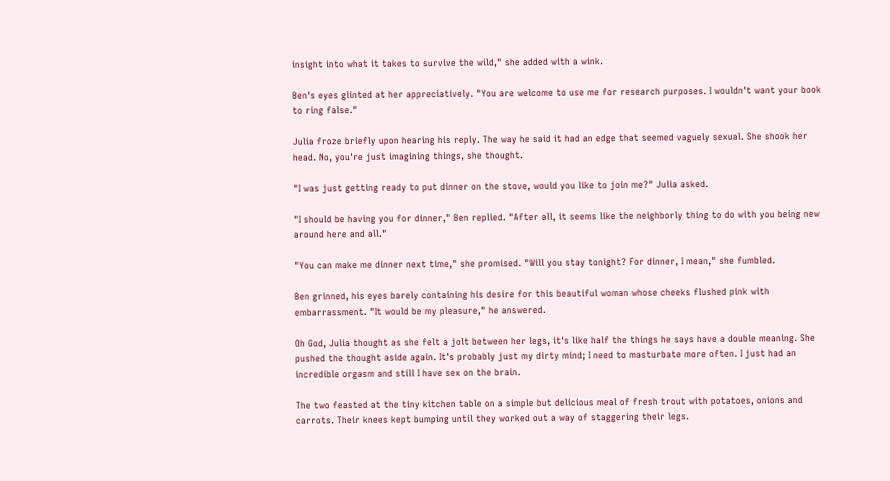insight into what it takes to survive the wild," she added with a wink.

Ben's eyes glinted at her appreciatively. "You are welcome to use me for research purposes. I wouldn't want your book to ring false."

Julia froze briefly upon hearing his reply. The way he said it had an edge that seemed vaguely sexual. She shook her head. No, you're just imagining things, she thought.

"I was just getting ready to put dinner on the stove, would you like to join me?" Julia asked.

"I should be having you for dinner," Ben replied. "After all, it seems like the neighborly thing to do with you being new around here and all."

"You can make me dinner next time," she promised. "Will you stay tonight? For dinner, I mean," she fumbled.

Ben grinned, his eyes barely containing his desire for this beautiful woman whose cheeks flushed pink with embarrassment. "It would be my pleasure," he answered.

Oh God, Julia thought as she felt a jolt between her legs, it's like half the things he says have a double meaning. She pushed the thought aside again. It's probably just my dirty mind; I need to masturbate more often. I just had an incredible orgasm and still I have sex on the brain.

The two feasted at the tiny kitchen table on a simple but delicious meal of fresh trout with potatoes, onions and carrots. Their knees kept bumping until they worked out a way of staggering their legs.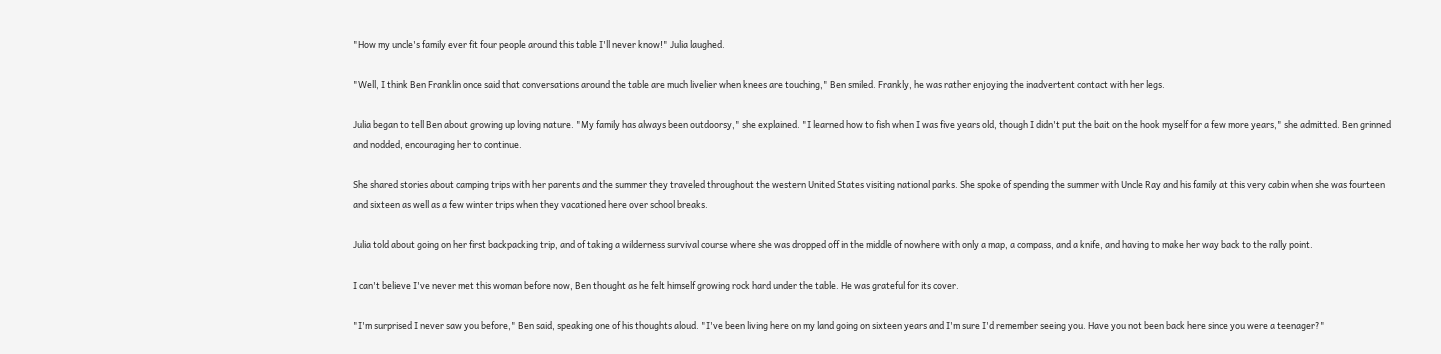"How my uncle's family ever fit four people around this table I'll never know!" Julia laughed.

"Well, I think Ben Franklin once said that conversations around the table are much livelier when knees are touching," Ben smiled. Frankly, he was rather enjoying the inadvertent contact with her legs.

Julia began to tell Ben about growing up loving nature. "My family has always been outdoorsy," she explained. "I learned how to fish when I was five years old, though I didn't put the bait on the hook myself for a few more years," she admitted. Ben grinned and nodded, encouraging her to continue.

She shared stories about camping trips with her parents and the summer they traveled throughout the western United States visiting national parks. She spoke of spending the summer with Uncle Ray and his family at this very cabin when she was fourteen and sixteen as well as a few winter trips when they vacationed here over school breaks.

Julia told about going on her first backpacking trip, and of taking a wilderness survival course where she was dropped off in the middle of nowhere with only a map, a compass, and a knife, and having to make her way back to the rally point.

I can't believe I've never met this woman before now, Ben thought as he felt himself growing rock hard under the table. He was grateful for its cover.

"I'm surprised I never saw you before," Ben said, speaking one of his thoughts aloud. "I've been living here on my land going on sixteen years and I'm sure I'd remember seeing you. Have you not been back here since you were a teenager?"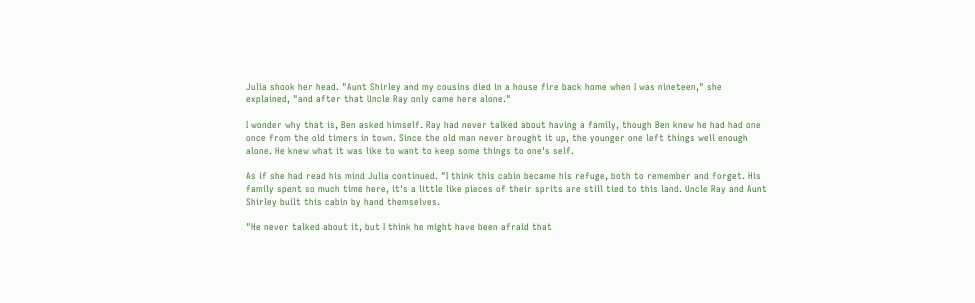Julia shook her head. "Aunt Shirley and my cousins died in a house fire back home when I was nineteen," she explained, "and after that Uncle Ray only came here alone."

I wonder why that is, Ben asked himself. Ray had never talked about having a family, though Ben knew he had had one once from the old timers in town. Since the old man never brought it up, the younger one left things well enough alone. He knew what it was like to want to keep some things to one's self.

As if she had read his mind Julia continued. "I think this cabin became his refuge, both to remember and forget. His family spent so much time here, it's a little like pieces of their sprits are still tied to this land. Uncle Ray and Aunt Shirley built this cabin by hand themselves.

"He never talked about it, but I think he might have been afraid that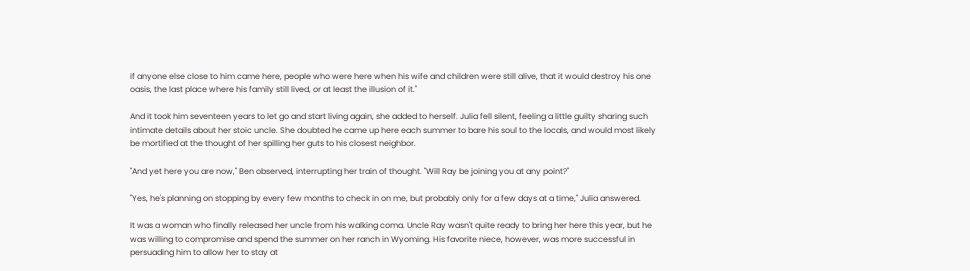if anyone else close to him came here, people who were here when his wife and children were still alive, that it would destroy his one oasis, the last place where his family still lived, or at least the illusion of it."

And it took him seventeen years to let go and start living again, she added to herself. Julia fell silent, feeling a little guilty sharing such intimate details about her stoic uncle. She doubted he came up here each summer to bare his soul to the locals, and would most likely be mortified at the thought of her spilling her guts to his closest neighbor.

"And yet here you are now," Ben observed, interrupting her train of thought. "Will Ray be joining you at any point?"

"Yes, he's planning on stopping by every few months to check in on me, but probably only for a few days at a time," Julia answered.

It was a woman who finally released her uncle from his walking coma. Uncle Ray wasn't quite ready to bring her here this year, but he was willing to compromise and spend the summer on her ranch in Wyoming. His favorite niece, however, was more successful in persuading him to allow her to stay at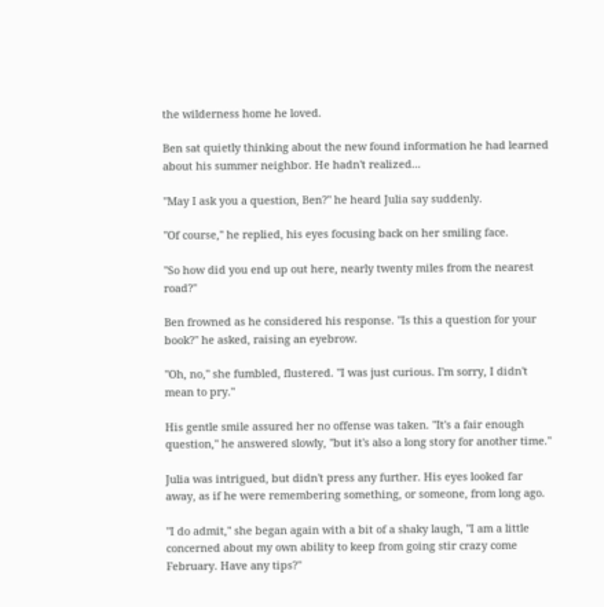the wilderness home he loved.

Ben sat quietly thinking about the new found information he had learned about his summer neighbor. He hadn't realized...

"May I ask you a question, Ben?" he heard Julia say suddenly.

"Of course," he replied, his eyes focusing back on her smiling face.

"So how did you end up out here, nearly twenty miles from the nearest road?"

Ben frowned as he considered his response. "Is this a question for your book?" he asked, raising an eyebrow.

"Oh, no," she fumbled, flustered. "I was just curious. I'm sorry, I didn't mean to pry."

His gentle smile assured her no offense was taken. "It's a fair enough question," he answered slowly, "but it's also a long story for another time."

Julia was intrigued, but didn't press any further. His eyes looked far away, as if he were remembering something, or someone, from long ago.

"I do admit," she began again with a bit of a shaky laugh, "I am a little concerned about my own ability to keep from going stir crazy come February. Have any tips?"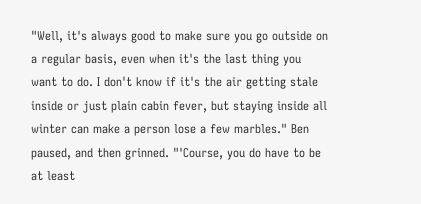"Well, it's always good to make sure you go outside on a regular basis, even when it's the last thing you want to do. I don't know if it's the air getting stale inside or just plain cabin fever, but staying inside all winter can make a person lose a few marbles." Ben paused, and then grinned. "'Course, you do have to be at least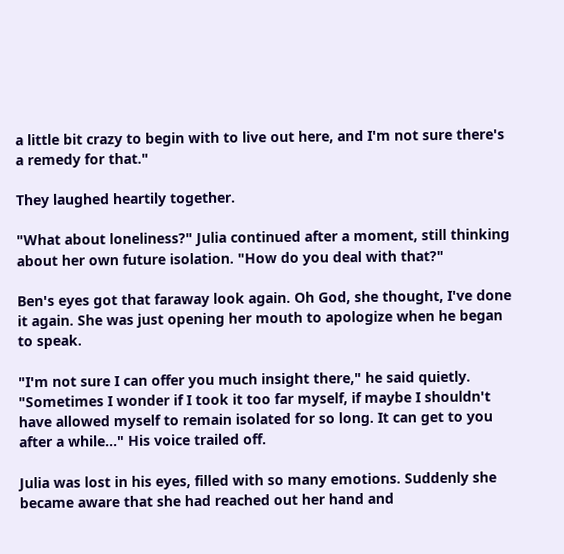a little bit crazy to begin with to live out here, and I'm not sure there's a remedy for that."

They laughed heartily together.

"What about loneliness?" Julia continued after a moment, still thinking about her own future isolation. "How do you deal with that?"

Ben's eyes got that faraway look again. Oh God, she thought, I've done it again. She was just opening her mouth to apologize when he began to speak.

"I'm not sure I can offer you much insight there," he said quietly. "Sometimes I wonder if I took it too far myself, if maybe I shouldn't have allowed myself to remain isolated for so long. It can get to you after a while..." His voice trailed off.

Julia was lost in his eyes, filled with so many emotions. Suddenly she became aware that she had reached out her hand and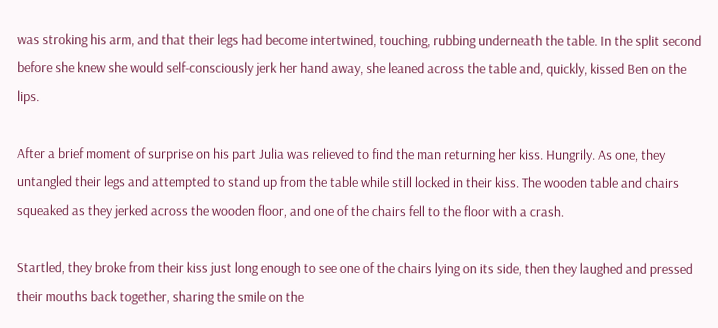was stroking his arm, and that their legs had become intertwined, touching, rubbing underneath the table. In the split second before she knew she would self-consciously jerk her hand away, she leaned across the table and, quickly, kissed Ben on the lips.

After a brief moment of surprise on his part Julia was relieved to find the man returning her kiss. Hungrily. As one, they untangled their legs and attempted to stand up from the table while still locked in their kiss. The wooden table and chairs squeaked as they jerked across the wooden floor, and one of the chairs fell to the floor with a crash.

Startled, they broke from their kiss just long enough to see one of the chairs lying on its side, then they laughed and pressed their mouths back together, sharing the smile on the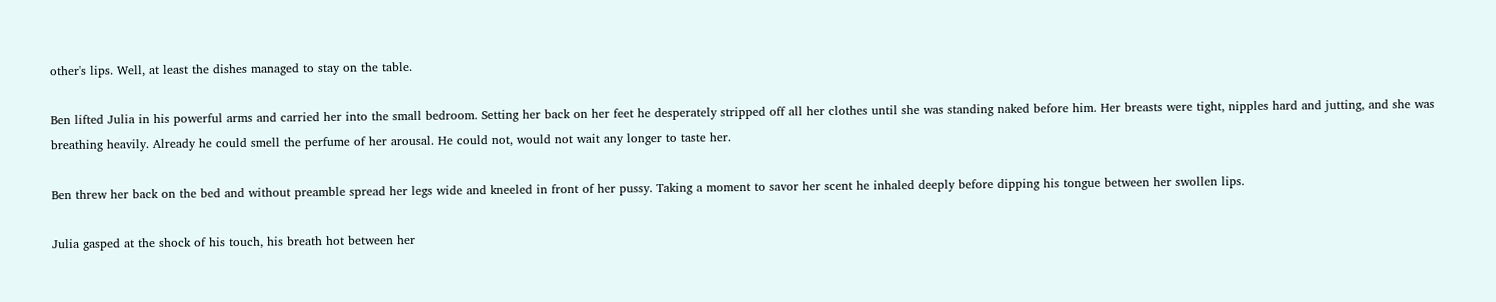other's lips. Well, at least the dishes managed to stay on the table.

Ben lifted Julia in his powerful arms and carried her into the small bedroom. Setting her back on her feet he desperately stripped off all her clothes until she was standing naked before him. Her breasts were tight, nipples hard and jutting, and she was breathing heavily. Already he could smell the perfume of her arousal. He could not, would not wait any longer to taste her.

Ben threw her back on the bed and without preamble spread her legs wide and kneeled in front of her pussy. Taking a moment to savor her scent he inhaled deeply before dipping his tongue between her swollen lips.

Julia gasped at the shock of his touch, his breath hot between her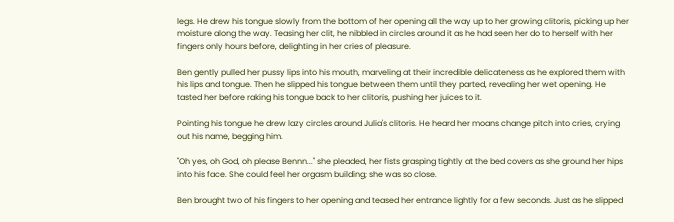legs. He drew his tongue slowly from the bottom of her opening all the way up to her growing clitoris, picking up her moisture along the way. Teasing her clit, he nibbled in circles around it as he had seen her do to herself with her fingers only hours before, delighting in her cries of pleasure.

Ben gently pulled her pussy lips into his mouth, marveling at their incredible delicateness as he explored them with his lips and tongue. Then he slipped his tongue between them until they parted, revealing her wet opening. He tasted her before raking his tongue back to her clitoris, pushing her juices to it.

Pointing his tongue he drew lazy circles around Julia's clitoris. He heard her moans change pitch into cries, crying out his name, begging him.

"Oh yes, oh God, oh please Bennn..." she pleaded, her fists grasping tightly at the bed covers as she ground her hips into his face. She could feel her orgasm building; she was so close.

Ben brought two of his fingers to her opening and teased her entrance lightly for a few seconds. Just as he slipped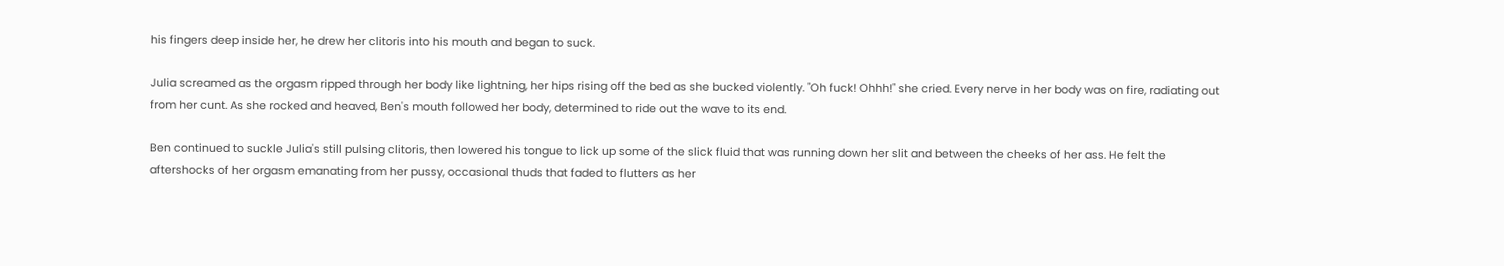his fingers deep inside her, he drew her clitoris into his mouth and began to suck.

Julia screamed as the orgasm ripped through her body like lightning, her hips rising off the bed as she bucked violently. "Oh fuck! Ohhh!" she cried. Every nerve in her body was on fire, radiating out from her cunt. As she rocked and heaved, Ben's mouth followed her body, determined to ride out the wave to its end.

Ben continued to suckle Julia's still pulsing clitoris, then lowered his tongue to lick up some of the slick fluid that was running down her slit and between the cheeks of her ass. He felt the aftershocks of her orgasm emanating from her pussy, occasional thuds that faded to flutters as her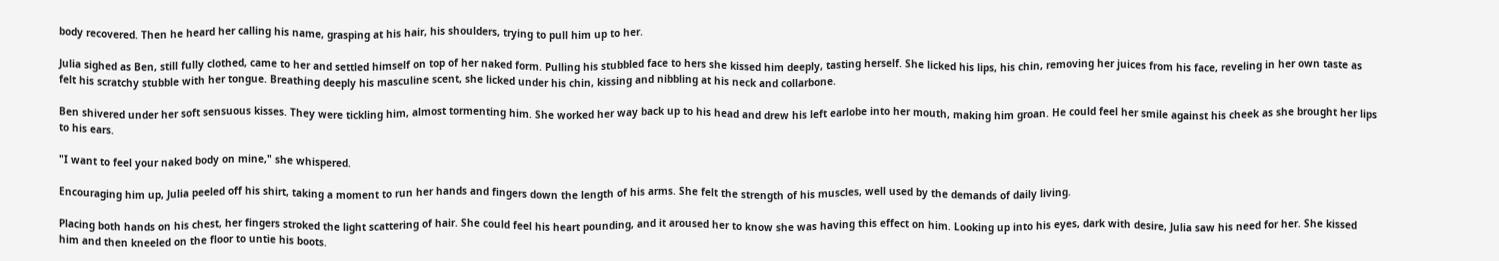body recovered. Then he heard her calling his name, grasping at his hair, his shoulders, trying to pull him up to her.

Julia sighed as Ben, still fully clothed, came to her and settled himself on top of her naked form. Pulling his stubbled face to hers she kissed him deeply, tasting herself. She licked his lips, his chin, removing her juices from his face, reveling in her own taste as felt his scratchy stubble with her tongue. Breathing deeply his masculine scent, she licked under his chin, kissing and nibbling at his neck and collarbone.

Ben shivered under her soft sensuous kisses. They were tickling him, almost tormenting him. She worked her way back up to his head and drew his left earlobe into her mouth, making him groan. He could feel her smile against his cheek as she brought her lips to his ears.

"I want to feel your naked body on mine," she whispered.

Encouraging him up, Julia peeled off his shirt, taking a moment to run her hands and fingers down the length of his arms. She felt the strength of his muscles, well used by the demands of daily living.

Placing both hands on his chest, her fingers stroked the light scattering of hair. She could feel his heart pounding, and it aroused her to know she was having this effect on him. Looking up into his eyes, dark with desire, Julia saw his need for her. She kissed him and then kneeled on the floor to untie his boots.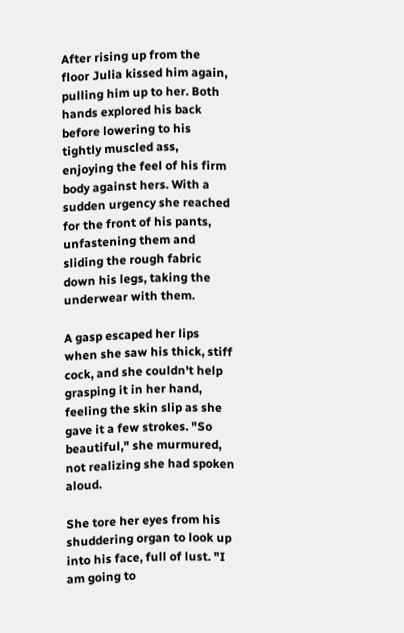After rising up from the floor Julia kissed him again, pulling him up to her. Both hands explored his back before lowering to his tightly muscled ass, enjoying the feel of his firm body against hers. With a sudden urgency she reached for the front of his pants, unfastening them and sliding the rough fabric down his legs, taking the underwear with them.

A gasp escaped her lips when she saw his thick, stiff cock, and she couldn't help grasping it in her hand, feeling the skin slip as she gave it a few strokes. "So beautiful," she murmured, not realizing she had spoken aloud.

She tore her eyes from his shuddering organ to look up into his face, full of lust. "I am going to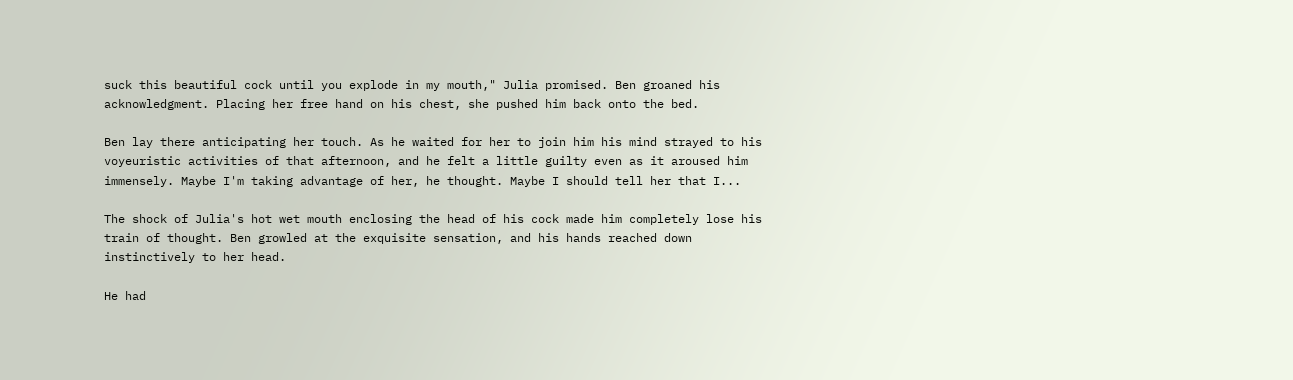suck this beautiful cock until you explode in my mouth," Julia promised. Ben groaned his acknowledgment. Placing her free hand on his chest, she pushed him back onto the bed.

Ben lay there anticipating her touch. As he waited for her to join him his mind strayed to his voyeuristic activities of that afternoon, and he felt a little guilty even as it aroused him immensely. Maybe I'm taking advantage of her, he thought. Maybe I should tell her that I...

The shock of Julia's hot wet mouth enclosing the head of his cock made him completely lose his train of thought. Ben growled at the exquisite sensation, and his hands reached down instinctively to her head.

He had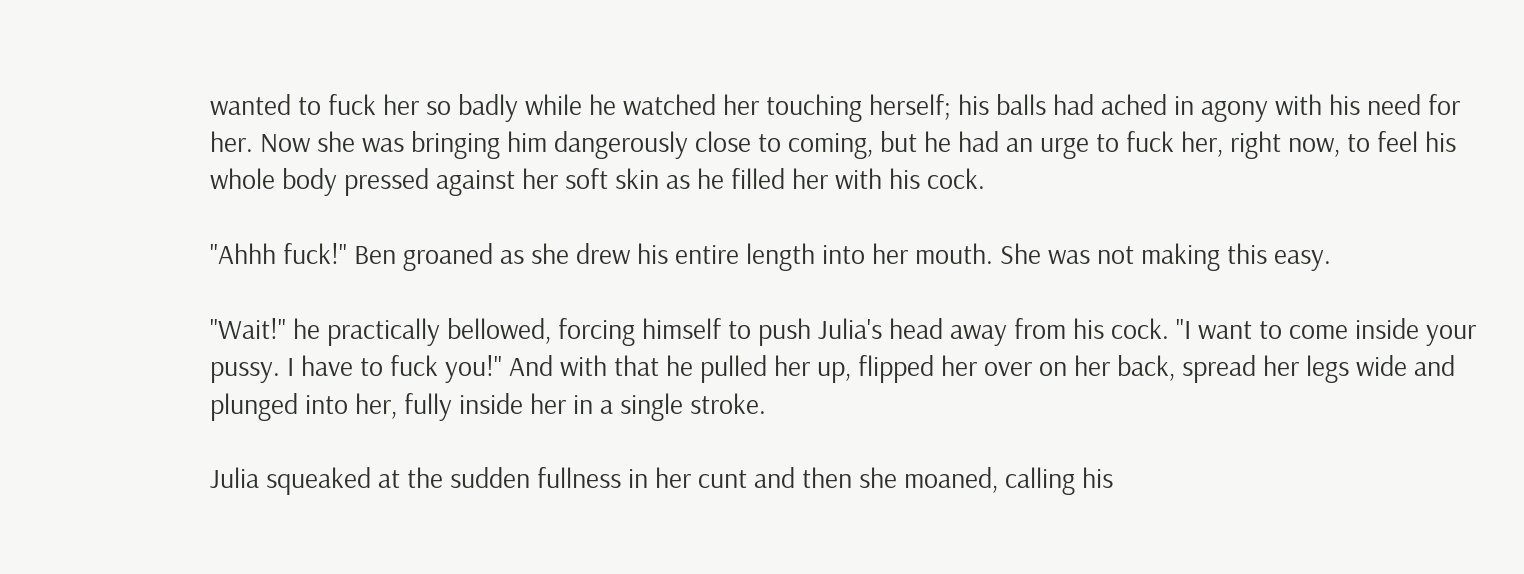wanted to fuck her so badly while he watched her touching herself; his balls had ached in agony with his need for her. Now she was bringing him dangerously close to coming, but he had an urge to fuck her, right now, to feel his whole body pressed against her soft skin as he filled her with his cock.

"Ahhh fuck!" Ben groaned as she drew his entire length into her mouth. She was not making this easy.

"Wait!" he practically bellowed, forcing himself to push Julia's head away from his cock. "I want to come inside your pussy. I have to fuck you!" And with that he pulled her up, flipped her over on her back, spread her legs wide and plunged into her, fully inside her in a single stroke.

Julia squeaked at the sudden fullness in her cunt and then she moaned, calling his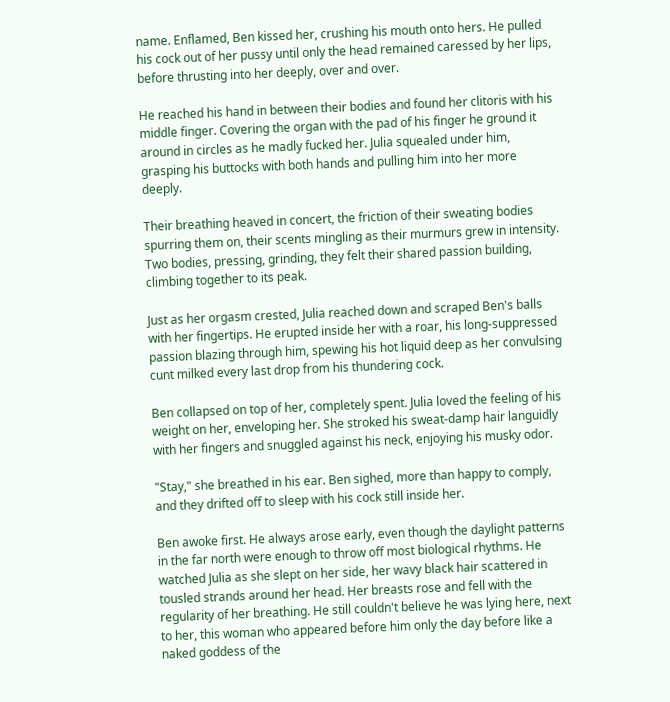name. Enflamed, Ben kissed her, crushing his mouth onto hers. He pulled his cock out of her pussy until only the head remained caressed by her lips, before thrusting into her deeply, over and over.

He reached his hand in between their bodies and found her clitoris with his middle finger. Covering the organ with the pad of his finger he ground it around in circles as he madly fucked her. Julia squealed under him, grasping his buttocks with both hands and pulling him into her more deeply.

Their breathing heaved in concert, the friction of their sweating bodies spurring them on, their scents mingling as their murmurs grew in intensity. Two bodies, pressing, grinding, they felt their shared passion building, climbing together to its peak.

Just as her orgasm crested, Julia reached down and scraped Ben's balls with her fingertips. He erupted inside her with a roar, his long-suppressed passion blazing through him, spewing his hot liquid deep as her convulsing cunt milked every last drop from his thundering cock.

Ben collapsed on top of her, completely spent. Julia loved the feeling of his weight on her, enveloping her. She stroked his sweat-damp hair languidly with her fingers and snuggled against his neck, enjoying his musky odor.

"Stay," she breathed in his ear. Ben sighed, more than happy to comply, and they drifted off to sleep with his cock still inside her.

Ben awoke first. He always arose early, even though the daylight patterns in the far north were enough to throw off most biological rhythms. He watched Julia as she slept on her side, her wavy black hair scattered in tousled strands around her head. Her breasts rose and fell with the regularity of her breathing. He still couldn't believe he was lying here, next to her, this woman who appeared before him only the day before like a naked goddess of the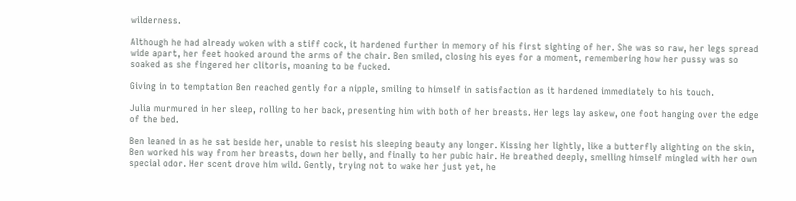wilderness.

Although he had already woken with a stiff cock, it hardened further in memory of his first sighting of her. She was so raw, her legs spread wide apart, her feet hooked around the arms of the chair. Ben smiled, closing his eyes for a moment, remembering how her pussy was so soaked as she fingered her clitoris, moaning to be fucked.

Giving in to temptation Ben reached gently for a nipple, smiling to himself in satisfaction as it hardened immediately to his touch.

Julia murmured in her sleep, rolling to her back, presenting him with both of her breasts. Her legs lay askew, one foot hanging over the edge of the bed.

Ben leaned in as he sat beside her, unable to resist his sleeping beauty any longer. Kissing her lightly, like a butterfly alighting on the skin, Ben worked his way from her breasts, down her belly, and finally to her pubic hair. He breathed deeply, smelling himself mingled with her own special odor. Her scent drove him wild. Gently, trying not to wake her just yet, he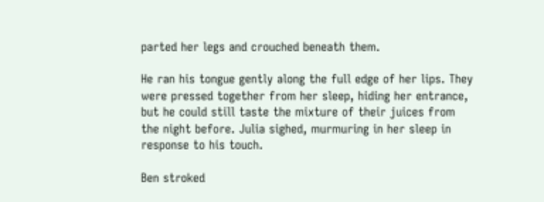parted her legs and crouched beneath them.

He ran his tongue gently along the full edge of her lips. They were pressed together from her sleep, hiding her entrance, but he could still taste the mixture of their juices from the night before. Julia sighed, murmuring in her sleep in response to his touch.

Ben stroked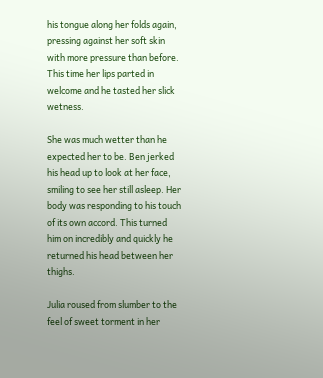his tongue along her folds again, pressing against her soft skin with more pressure than before. This time her lips parted in welcome and he tasted her slick wetness.

She was much wetter than he expected her to be. Ben jerked his head up to look at her face, smiling to see her still asleep. Her body was responding to his touch of its own accord. This turned him on incredibly and quickly he returned his head between her thighs.

Julia roused from slumber to the feel of sweet torment in her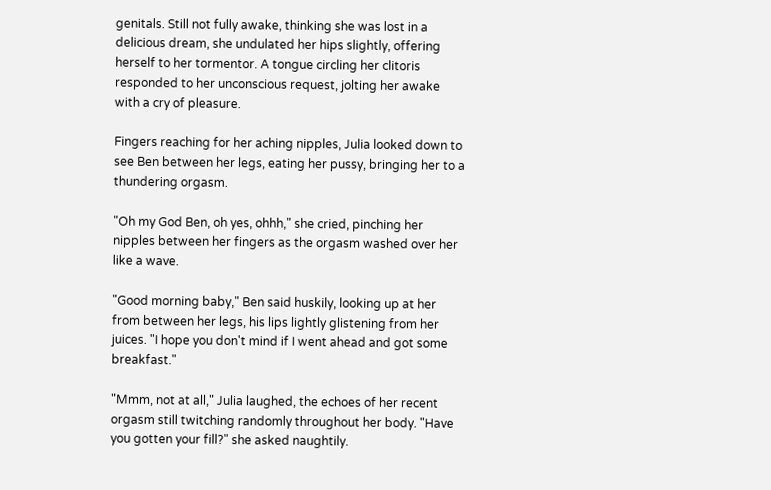genitals. Still not fully awake, thinking she was lost in a delicious dream, she undulated her hips slightly, offering herself to her tormentor. A tongue circling her clitoris responded to her unconscious request, jolting her awake with a cry of pleasure.

Fingers reaching for her aching nipples, Julia looked down to see Ben between her legs, eating her pussy, bringing her to a thundering orgasm.

"Oh my God Ben, oh yes, ohhh," she cried, pinching her nipples between her fingers as the orgasm washed over her like a wave.

"Good morning baby," Ben said huskily, looking up at her from between her legs, his lips lightly glistening from her juices. "I hope you don't mind if I went ahead and got some breakfast."

"Mmm, not at all," Julia laughed, the echoes of her recent orgasm still twitching randomly throughout her body. "Have you gotten your fill?" she asked naughtily.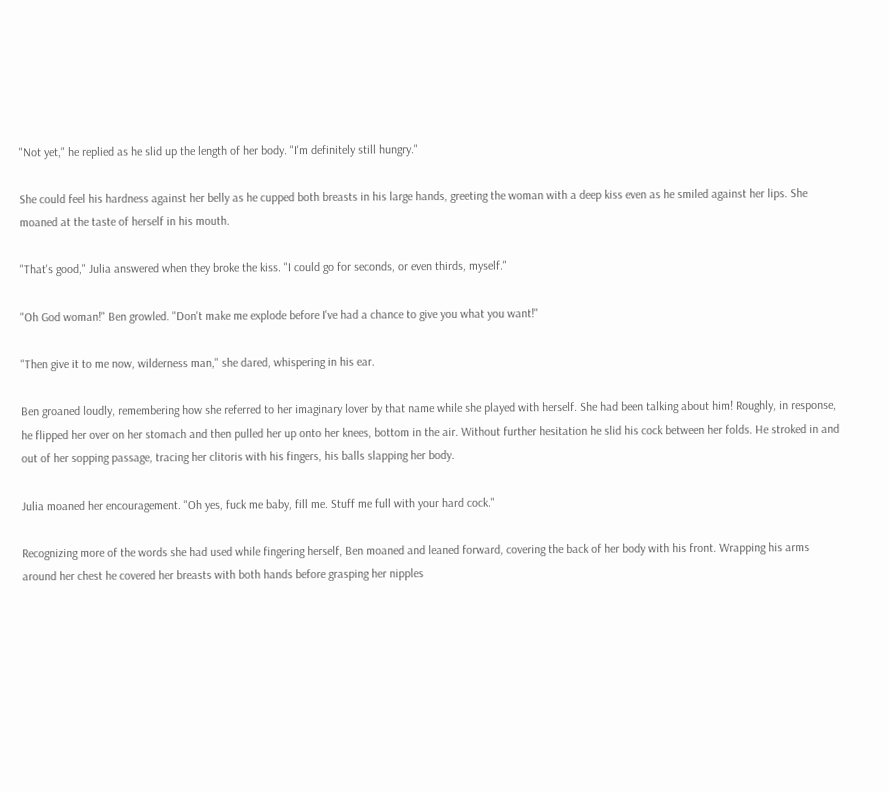"Not yet," he replied as he slid up the length of her body. "I'm definitely still hungry."

She could feel his hardness against her belly as he cupped both breasts in his large hands, greeting the woman with a deep kiss even as he smiled against her lips. She moaned at the taste of herself in his mouth.

"That's good," Julia answered when they broke the kiss. "I could go for seconds, or even thirds, myself."

"Oh God woman!" Ben growled. "Don't make me explode before I've had a chance to give you what you want!"

"Then give it to me now, wilderness man," she dared, whispering in his ear.

Ben groaned loudly, remembering how she referred to her imaginary lover by that name while she played with herself. She had been talking about him! Roughly, in response, he flipped her over on her stomach and then pulled her up onto her knees, bottom in the air. Without further hesitation he slid his cock between her folds. He stroked in and out of her sopping passage, tracing her clitoris with his fingers, his balls slapping her body.

Julia moaned her encouragement. "Oh yes, fuck me baby, fill me. Stuff me full with your hard cock."

Recognizing more of the words she had used while fingering herself, Ben moaned and leaned forward, covering the back of her body with his front. Wrapping his arms around her chest he covered her breasts with both hands before grasping her nipples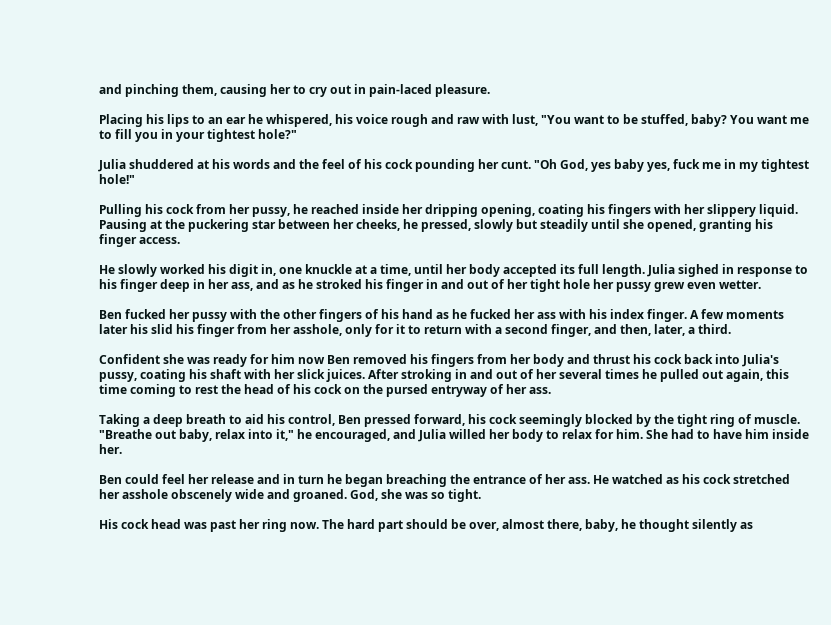and pinching them, causing her to cry out in pain-laced pleasure.

Placing his lips to an ear he whispered, his voice rough and raw with lust, "You want to be stuffed, baby? You want me to fill you in your tightest hole?"

Julia shuddered at his words and the feel of his cock pounding her cunt. "Oh God, yes baby yes, fuck me in my tightest hole!"

Pulling his cock from her pussy, he reached inside her dripping opening, coating his fingers with her slippery liquid. Pausing at the puckering star between her cheeks, he pressed, slowly but steadily until she opened, granting his finger access.

He slowly worked his digit in, one knuckle at a time, until her body accepted its full length. Julia sighed in response to his finger deep in her ass, and as he stroked his finger in and out of her tight hole her pussy grew even wetter.

Ben fucked her pussy with the other fingers of his hand as he fucked her ass with his index finger. A few moments later his slid his finger from her asshole, only for it to return with a second finger, and then, later, a third.

Confident she was ready for him now Ben removed his fingers from her body and thrust his cock back into Julia's pussy, coating his shaft with her slick juices. After stroking in and out of her several times he pulled out again, this time coming to rest the head of his cock on the pursed entryway of her ass.

Taking a deep breath to aid his control, Ben pressed forward, his cock seemingly blocked by the tight ring of muscle. "Breathe out baby, relax into it," he encouraged, and Julia willed her body to relax for him. She had to have him inside her.

Ben could feel her release and in turn he began breaching the entrance of her ass. He watched as his cock stretched her asshole obscenely wide and groaned. God, she was so tight.

His cock head was past her ring now. The hard part should be over, almost there, baby, he thought silently as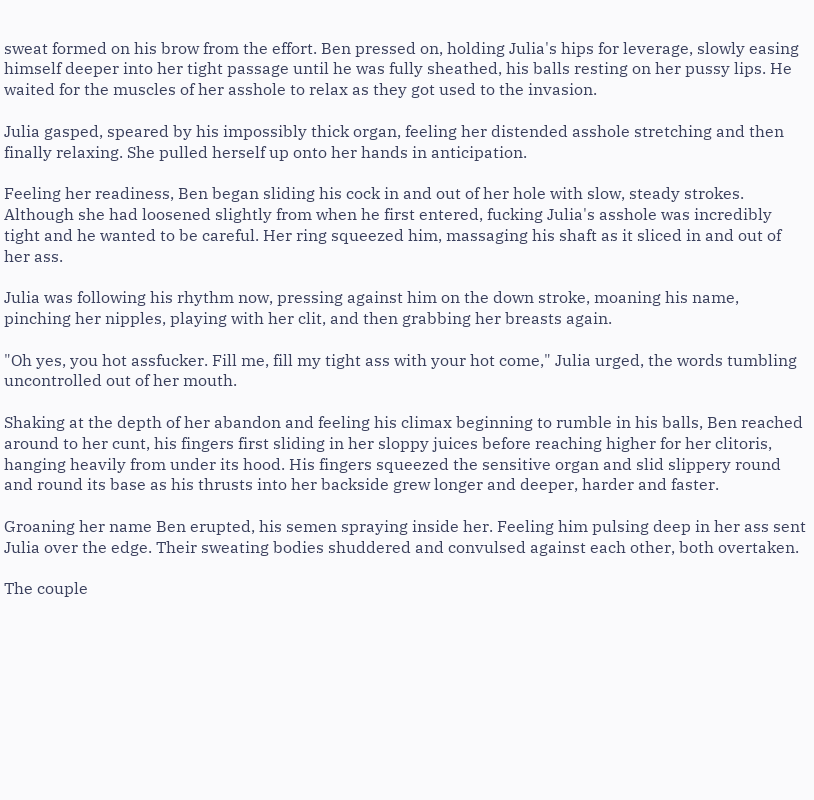sweat formed on his brow from the effort. Ben pressed on, holding Julia's hips for leverage, slowly easing himself deeper into her tight passage until he was fully sheathed, his balls resting on her pussy lips. He waited for the muscles of her asshole to relax as they got used to the invasion.

Julia gasped, speared by his impossibly thick organ, feeling her distended asshole stretching and then finally relaxing. She pulled herself up onto her hands in anticipation.

Feeling her readiness, Ben began sliding his cock in and out of her hole with slow, steady strokes. Although she had loosened slightly from when he first entered, fucking Julia's asshole was incredibly tight and he wanted to be careful. Her ring squeezed him, massaging his shaft as it sliced in and out of her ass.

Julia was following his rhythm now, pressing against him on the down stroke, moaning his name, pinching her nipples, playing with her clit, and then grabbing her breasts again.

"Oh yes, you hot assfucker. Fill me, fill my tight ass with your hot come," Julia urged, the words tumbling uncontrolled out of her mouth.

Shaking at the depth of her abandon and feeling his climax beginning to rumble in his balls, Ben reached around to her cunt, his fingers first sliding in her sloppy juices before reaching higher for her clitoris, hanging heavily from under its hood. His fingers squeezed the sensitive organ and slid slippery round and round its base as his thrusts into her backside grew longer and deeper, harder and faster.

Groaning her name Ben erupted, his semen spraying inside her. Feeling him pulsing deep in her ass sent Julia over the edge. Their sweating bodies shuddered and convulsed against each other, both overtaken.

The couple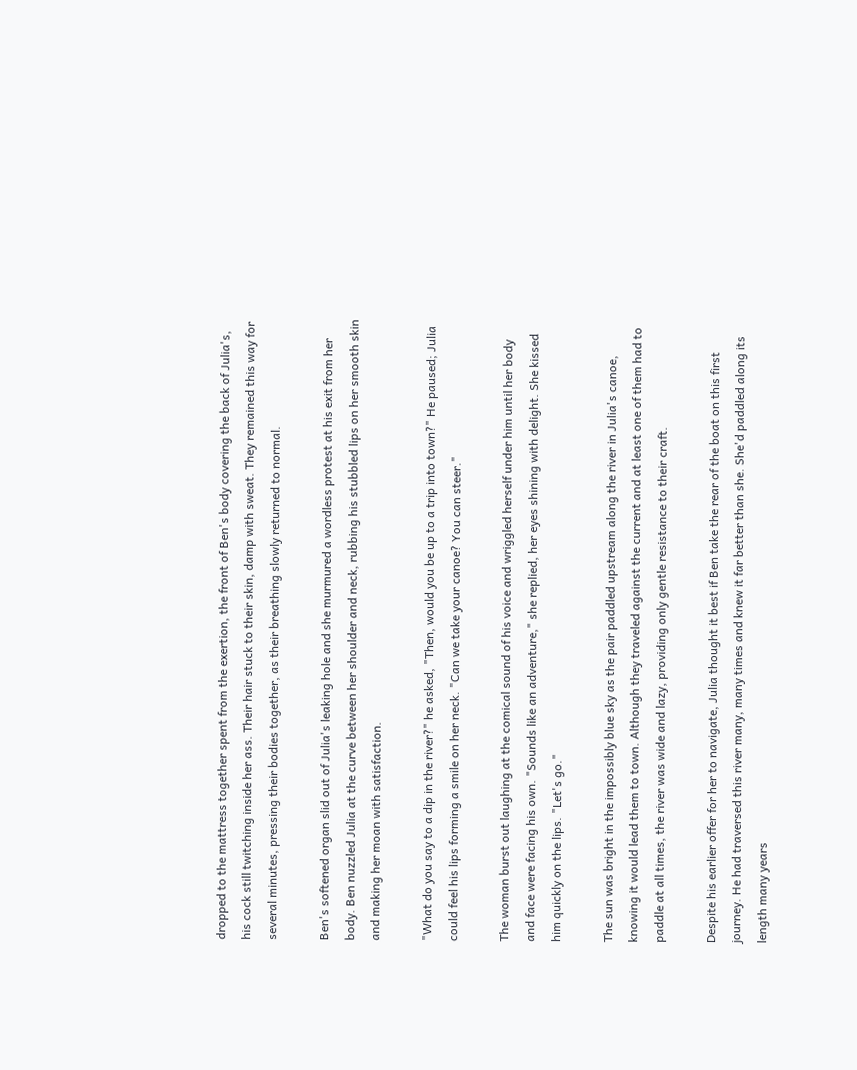dropped to the mattress together spent from the exertion, the front of Ben's body covering the back of Julia's, his cock still twitching inside her ass. Their hair stuck to their skin, damp with sweat. They remained this way for several minutes, pressing their bodies together, as their breathing slowly returned to normal.

Ben's softened organ slid out of Julia's leaking hole and she murmured a wordless protest at his exit from her body. Ben nuzzled Julia at the curve between her shoulder and neck, rubbing his stubbled lips on her smooth skin and making her moan with satisfaction.

"What do you say to a dip in the river?" he asked, "Then, would you be up to a trip into town?" He paused; Julia could feel his lips forming a smile on her neck. "Can we take your canoe? You can steer."

The woman burst out laughing at the comical sound of his voice and wriggled herself under him until her body and face were facing his own. "Sounds like an adventure," she replied, her eyes shining with delight. She kissed him quickly on the lips. "Let's go."

The sun was bright in the impossibly blue sky as the pair paddled upstream along the river in Julia's canoe, knowing it would lead them to town. Although they traveled against the current and at least one of them had to paddle at all times, the river was wide and lazy, providing only gentle resistance to their craft.

Despite his earlier offer for her to navigate, Julia thought it best if Ben take the rear of the boat on this first journey. He had traversed this river many, many times and knew it far better than she. She'd paddled along its length many years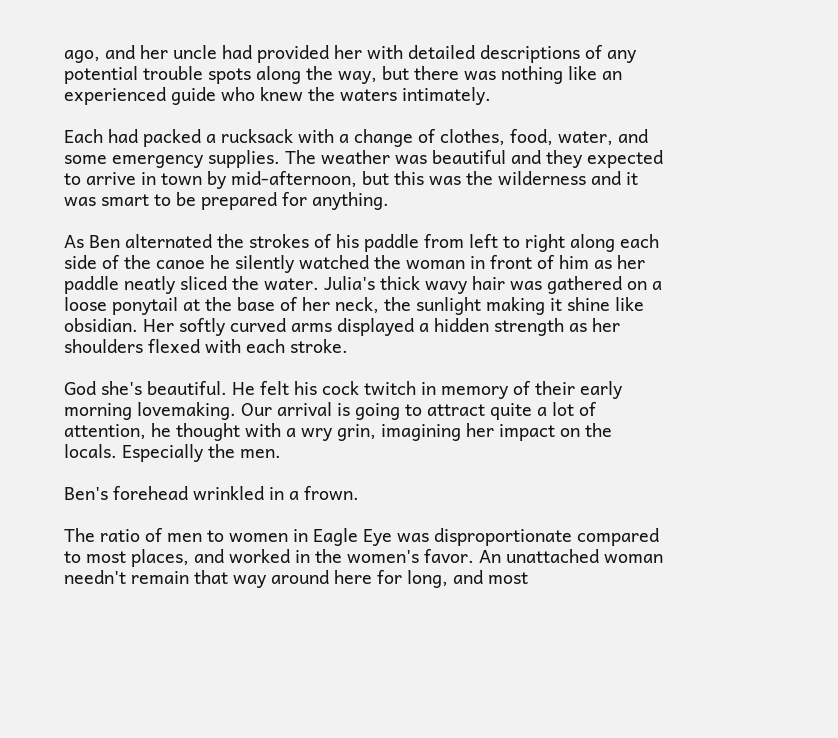ago, and her uncle had provided her with detailed descriptions of any potential trouble spots along the way, but there was nothing like an experienced guide who knew the waters intimately.

Each had packed a rucksack with a change of clothes, food, water, and some emergency supplies. The weather was beautiful and they expected to arrive in town by mid-afternoon, but this was the wilderness and it was smart to be prepared for anything.

As Ben alternated the strokes of his paddle from left to right along each side of the canoe he silently watched the woman in front of him as her paddle neatly sliced the water. Julia's thick wavy hair was gathered on a loose ponytail at the base of her neck, the sunlight making it shine like obsidian. Her softly curved arms displayed a hidden strength as her shoulders flexed with each stroke.

God she's beautiful. He felt his cock twitch in memory of their early morning lovemaking. Our arrival is going to attract quite a lot of attention, he thought with a wry grin, imagining her impact on the locals. Especially the men.

Ben's forehead wrinkled in a frown.

The ratio of men to women in Eagle Eye was disproportionate compared to most places, and worked in the women's favor. An unattached woman needn't remain that way around here for long, and most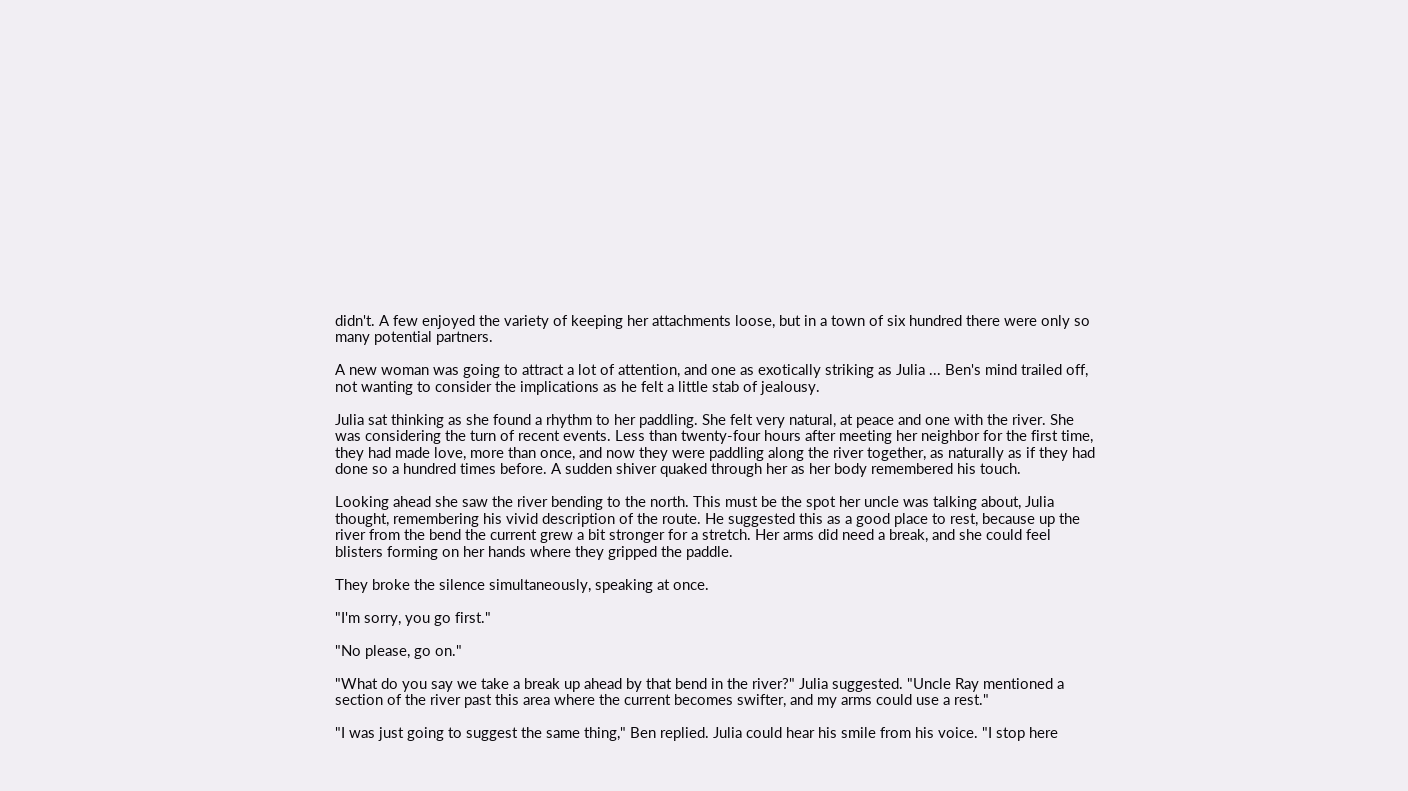didn't. A few enjoyed the variety of keeping her attachments loose, but in a town of six hundred there were only so many potential partners.

A new woman was going to attract a lot of attention, and one as exotically striking as Julia ... Ben's mind trailed off, not wanting to consider the implications as he felt a little stab of jealousy.

Julia sat thinking as she found a rhythm to her paddling. She felt very natural, at peace and one with the river. She was considering the turn of recent events. Less than twenty-four hours after meeting her neighbor for the first time, they had made love, more than once, and now they were paddling along the river together, as naturally as if they had done so a hundred times before. A sudden shiver quaked through her as her body remembered his touch.

Looking ahead she saw the river bending to the north. This must be the spot her uncle was talking about, Julia thought, remembering his vivid description of the route. He suggested this as a good place to rest, because up the river from the bend the current grew a bit stronger for a stretch. Her arms did need a break, and she could feel blisters forming on her hands where they gripped the paddle.

They broke the silence simultaneously, speaking at once.

"I'm sorry, you go first."

"No please, go on."

"What do you say we take a break up ahead by that bend in the river?" Julia suggested. "Uncle Ray mentioned a section of the river past this area where the current becomes swifter, and my arms could use a rest."

"I was just going to suggest the same thing," Ben replied. Julia could hear his smile from his voice. "I stop here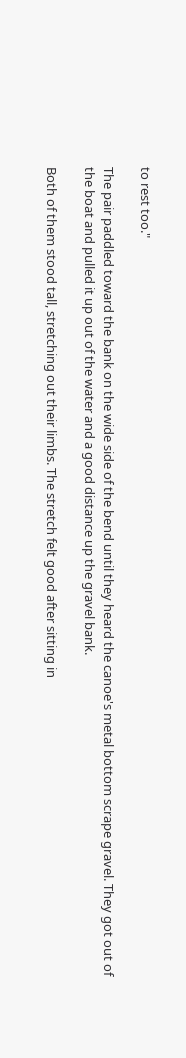to rest too."

The pair paddled toward the bank on the wide side of the bend until they heard the canoe's metal bottom scrape gravel. They got out of the boat and pulled it up out of the water and a good distance up the gravel bank.

Both of them stood tall, stretching out their limbs. The stretch felt good after sitting in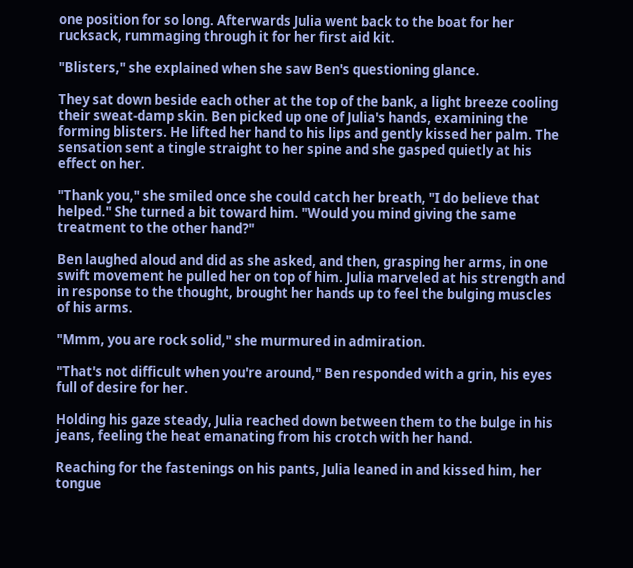one position for so long. Afterwards Julia went back to the boat for her rucksack, rummaging through it for her first aid kit.

"Blisters," she explained when she saw Ben's questioning glance.

They sat down beside each other at the top of the bank, a light breeze cooling their sweat-damp skin. Ben picked up one of Julia's hands, examining the forming blisters. He lifted her hand to his lips and gently kissed her palm. The sensation sent a tingle straight to her spine and she gasped quietly at his effect on her.

"Thank you," she smiled once she could catch her breath, "I do believe that helped." She turned a bit toward him. "Would you mind giving the same treatment to the other hand?"

Ben laughed aloud and did as she asked, and then, grasping her arms, in one swift movement he pulled her on top of him. Julia marveled at his strength and in response to the thought, brought her hands up to feel the bulging muscles of his arms.

"Mmm, you are rock solid," she murmured in admiration.

"That's not difficult when you're around," Ben responded with a grin, his eyes full of desire for her.

Holding his gaze steady, Julia reached down between them to the bulge in his jeans, feeling the heat emanating from his crotch with her hand.

Reaching for the fastenings on his pants, Julia leaned in and kissed him, her tongue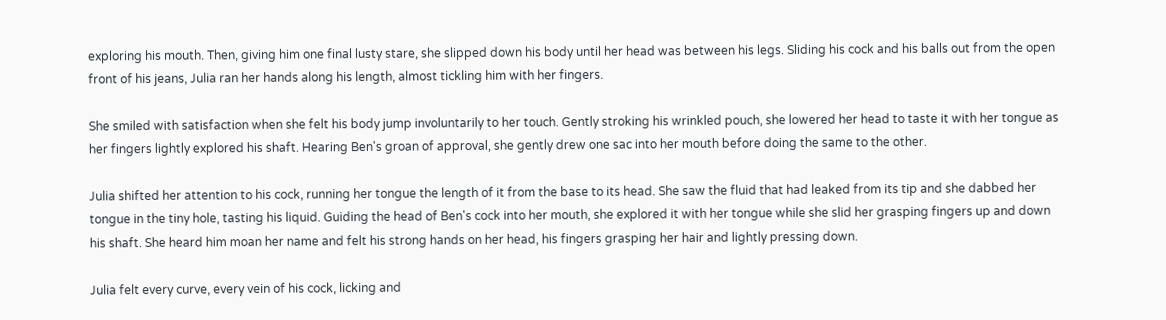exploring his mouth. Then, giving him one final lusty stare, she slipped down his body until her head was between his legs. Sliding his cock and his balls out from the open front of his jeans, Julia ran her hands along his length, almost tickling him with her fingers.

She smiled with satisfaction when she felt his body jump involuntarily to her touch. Gently stroking his wrinkled pouch, she lowered her head to taste it with her tongue as her fingers lightly explored his shaft. Hearing Ben's groan of approval, she gently drew one sac into her mouth before doing the same to the other.

Julia shifted her attention to his cock, running her tongue the length of it from the base to its head. She saw the fluid that had leaked from its tip and she dabbed her tongue in the tiny hole, tasting his liquid. Guiding the head of Ben's cock into her mouth, she explored it with her tongue while she slid her grasping fingers up and down his shaft. She heard him moan her name and felt his strong hands on her head, his fingers grasping her hair and lightly pressing down.

Julia felt every curve, every vein of his cock, licking and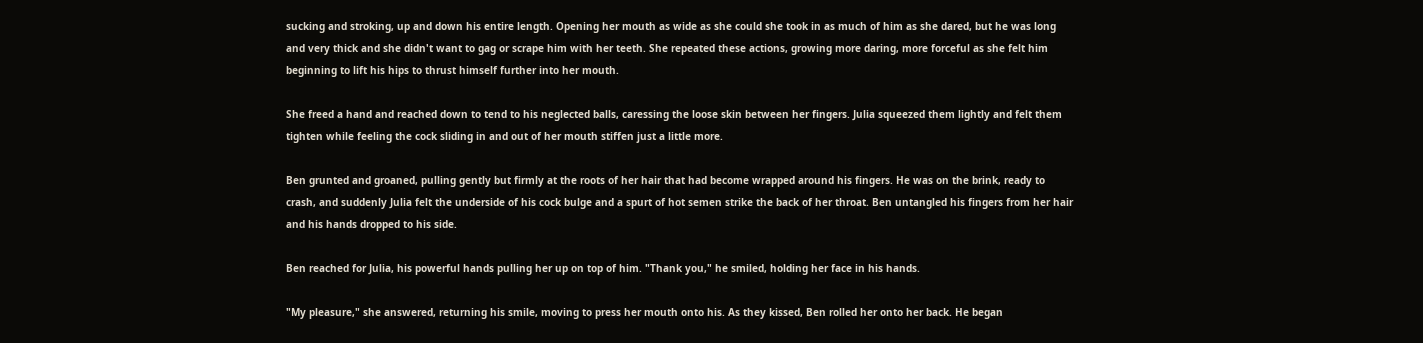sucking and stroking, up and down his entire length. Opening her mouth as wide as she could she took in as much of him as she dared, but he was long and very thick and she didn't want to gag or scrape him with her teeth. She repeated these actions, growing more daring, more forceful as she felt him beginning to lift his hips to thrust himself further into her mouth.

She freed a hand and reached down to tend to his neglected balls, caressing the loose skin between her fingers. Julia squeezed them lightly and felt them tighten while feeling the cock sliding in and out of her mouth stiffen just a little more.

Ben grunted and groaned, pulling gently but firmly at the roots of her hair that had become wrapped around his fingers. He was on the brink, ready to crash, and suddenly Julia felt the underside of his cock bulge and a spurt of hot semen strike the back of her throat. Ben untangled his fingers from her hair and his hands dropped to his side.

Ben reached for Julia, his powerful hands pulling her up on top of him. "Thank you," he smiled, holding her face in his hands.

"My pleasure," she answered, returning his smile, moving to press her mouth onto his. As they kissed, Ben rolled her onto her back. He began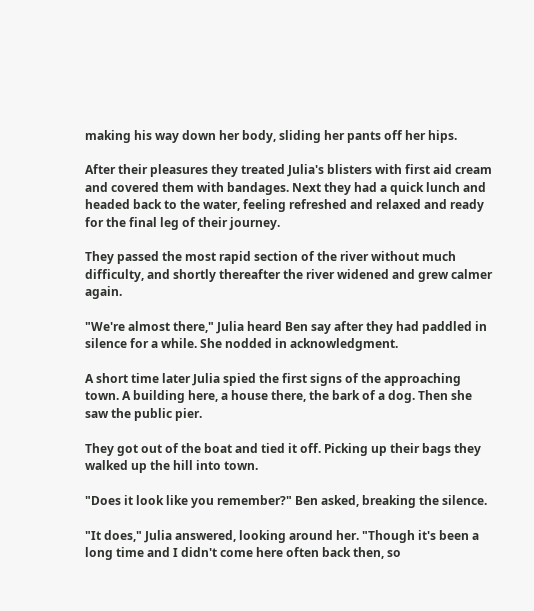making his way down her body, sliding her pants off her hips.

After their pleasures they treated Julia's blisters with first aid cream and covered them with bandages. Next they had a quick lunch and headed back to the water, feeling refreshed and relaxed and ready for the final leg of their journey.

They passed the most rapid section of the river without much difficulty, and shortly thereafter the river widened and grew calmer again.

"We're almost there," Julia heard Ben say after they had paddled in silence for a while. She nodded in acknowledgment.

A short time later Julia spied the first signs of the approaching town. A building here, a house there, the bark of a dog. Then she saw the public pier.

They got out of the boat and tied it off. Picking up their bags they walked up the hill into town.

"Does it look like you remember?" Ben asked, breaking the silence.

"It does," Julia answered, looking around her. "Though it's been a long time and I didn't come here often back then, so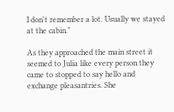I don't remember a lot. Usually we stayed at the cabin."

As they approached the main street it seemed to Julia like every person they came to stopped to say hello and exchange pleasantries. She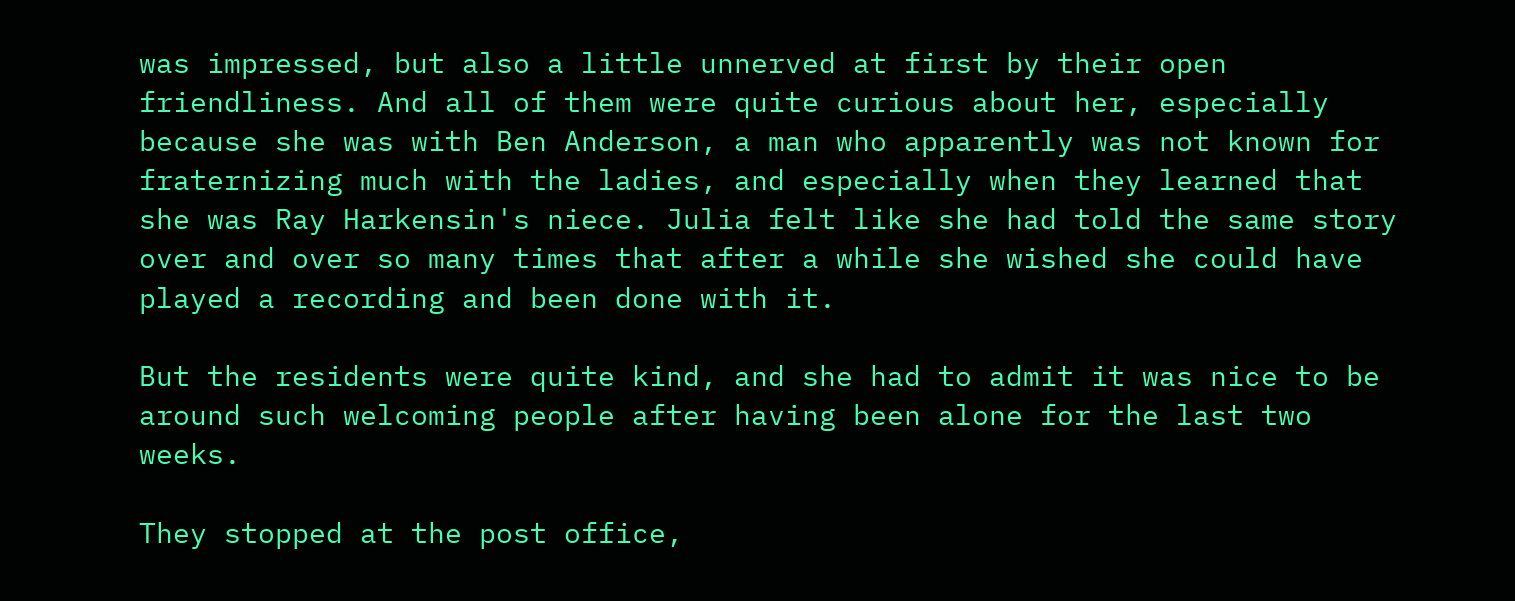was impressed, but also a little unnerved at first by their open friendliness. And all of them were quite curious about her, especially because she was with Ben Anderson, a man who apparently was not known for fraternizing much with the ladies, and especially when they learned that she was Ray Harkensin's niece. Julia felt like she had told the same story over and over so many times that after a while she wished she could have played a recording and been done with it.

But the residents were quite kind, and she had to admit it was nice to be around such welcoming people after having been alone for the last two weeks.

They stopped at the post office,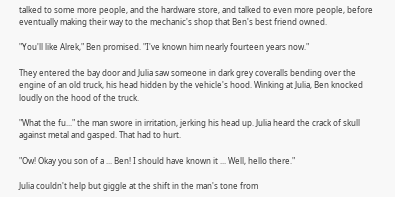talked to some more people, and the hardware store, and talked to even more people, before eventually making their way to the mechanic's shop that Ben's best friend owned.

"You'll like Alrek," Ben promised. "I've known him nearly fourteen years now."

They entered the bay door and Julia saw someone in dark grey coveralls bending over the engine of an old truck, his head hidden by the vehicle's hood. Winking at Julia, Ben knocked loudly on the hood of the truck.

"What the fu..." the man swore in irritation, jerking his head up. Julia heard the crack of skull against metal and gasped. That had to hurt.

"Ow! Okay you son of a ... Ben! I should have known it ... Well, hello there."

Julia couldn't help but giggle at the shift in the man's tone from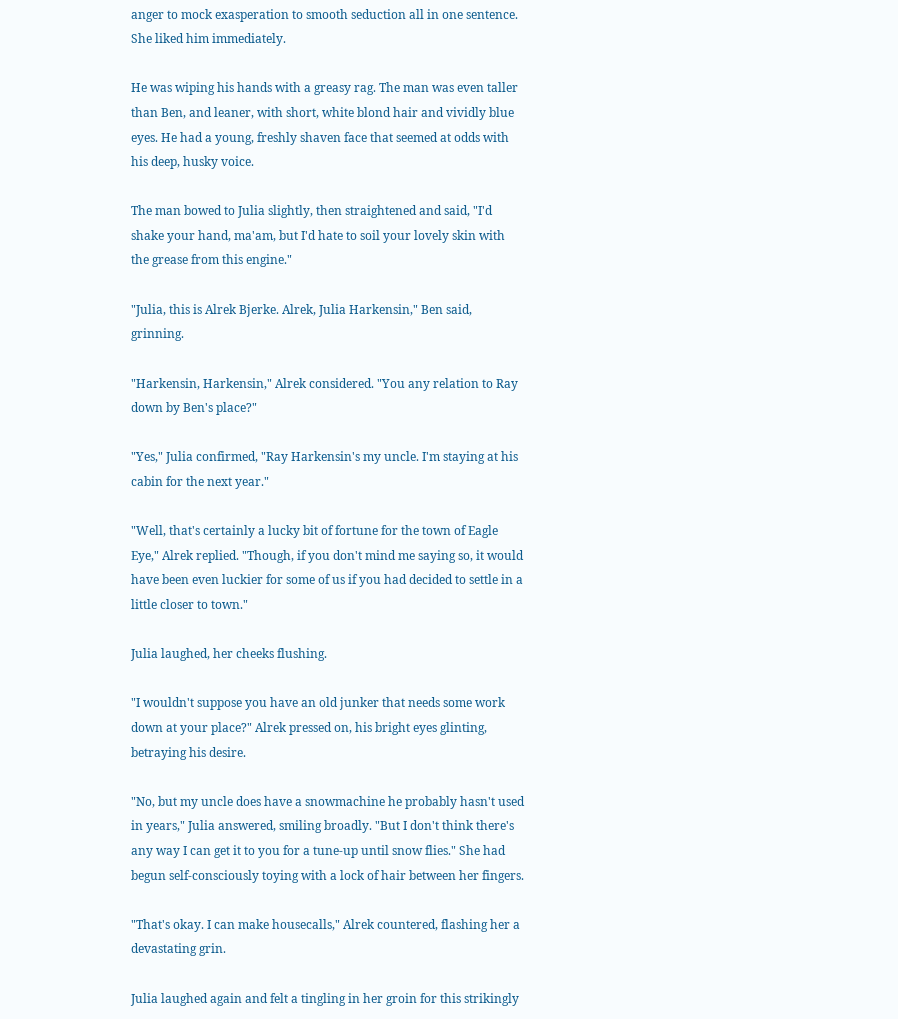anger to mock exasperation to smooth seduction all in one sentence. She liked him immediately.

He was wiping his hands with a greasy rag. The man was even taller than Ben, and leaner, with short, white blond hair and vividly blue eyes. He had a young, freshly shaven face that seemed at odds with his deep, husky voice.

The man bowed to Julia slightly, then straightened and said, "I'd shake your hand, ma'am, but I'd hate to soil your lovely skin with the grease from this engine."

"Julia, this is Alrek Bjerke. Alrek, Julia Harkensin," Ben said, grinning.

"Harkensin, Harkensin," Alrek considered. "You any relation to Ray down by Ben's place?"

"Yes," Julia confirmed, "Ray Harkensin's my uncle. I'm staying at his cabin for the next year."

"Well, that's certainly a lucky bit of fortune for the town of Eagle Eye," Alrek replied. "Though, if you don't mind me saying so, it would have been even luckier for some of us if you had decided to settle in a little closer to town."

Julia laughed, her cheeks flushing.

"I wouldn't suppose you have an old junker that needs some work down at your place?" Alrek pressed on, his bright eyes glinting, betraying his desire.

"No, but my uncle does have a snowmachine he probably hasn't used in years," Julia answered, smiling broadly. "But I don't think there's any way I can get it to you for a tune-up until snow flies." She had begun self-consciously toying with a lock of hair between her fingers.

"That's okay. I can make housecalls," Alrek countered, flashing her a devastating grin.

Julia laughed again and felt a tingling in her groin for this strikingly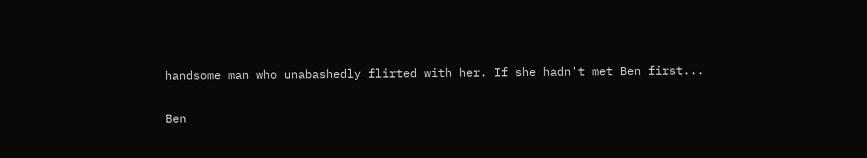handsome man who unabashedly flirted with her. If she hadn't met Ben first...

Ben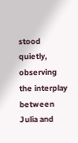stood quietly, observing the interplay between Julia and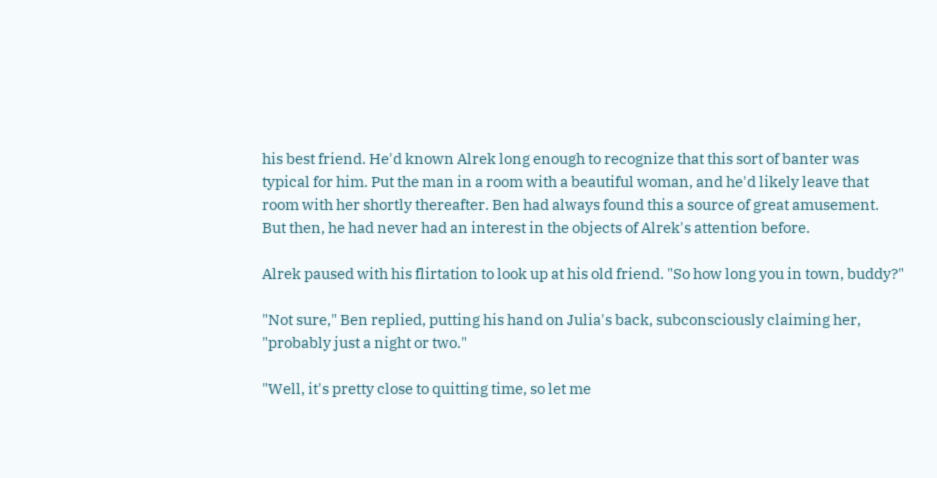his best friend. He'd known Alrek long enough to recognize that this sort of banter was typical for him. Put the man in a room with a beautiful woman, and he'd likely leave that room with her shortly thereafter. Ben had always found this a source of great amusement. But then, he had never had an interest in the objects of Alrek's attention before.

Alrek paused with his flirtation to look up at his old friend. "So how long you in town, buddy?"

"Not sure," Ben replied, putting his hand on Julia's back, subconsciously claiming her, "probably just a night or two."

"Well, it's pretty close to quitting time, so let me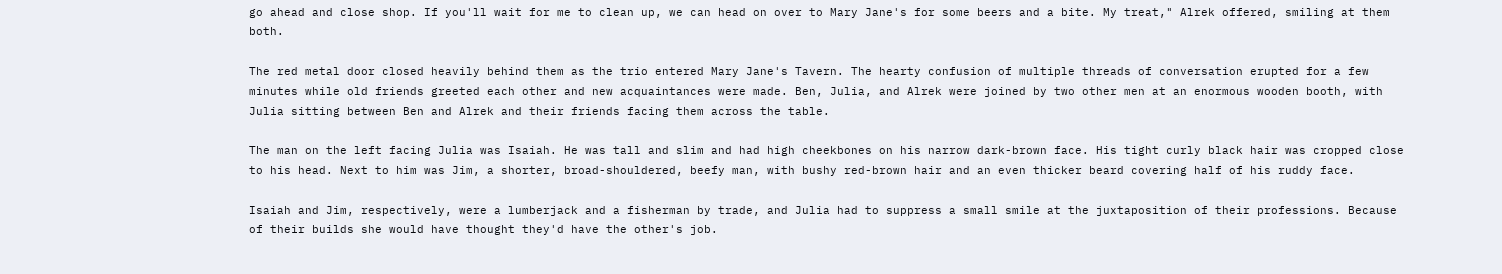go ahead and close shop. If you'll wait for me to clean up, we can head on over to Mary Jane's for some beers and a bite. My treat," Alrek offered, smiling at them both.

The red metal door closed heavily behind them as the trio entered Mary Jane's Tavern. The hearty confusion of multiple threads of conversation erupted for a few minutes while old friends greeted each other and new acquaintances were made. Ben, Julia, and Alrek were joined by two other men at an enormous wooden booth, with Julia sitting between Ben and Alrek and their friends facing them across the table.

The man on the left facing Julia was Isaiah. He was tall and slim and had high cheekbones on his narrow dark-brown face. His tight curly black hair was cropped close to his head. Next to him was Jim, a shorter, broad-shouldered, beefy man, with bushy red-brown hair and an even thicker beard covering half of his ruddy face.

Isaiah and Jim, respectively, were a lumberjack and a fisherman by trade, and Julia had to suppress a small smile at the juxtaposition of their professions. Because of their builds she would have thought they'd have the other's job.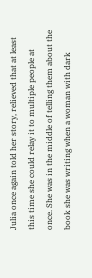Julia once again told her story, relieved that at least this time she could relay it to multiple people at once. She was in the middle of telling them about the book she was writing when a woman with dark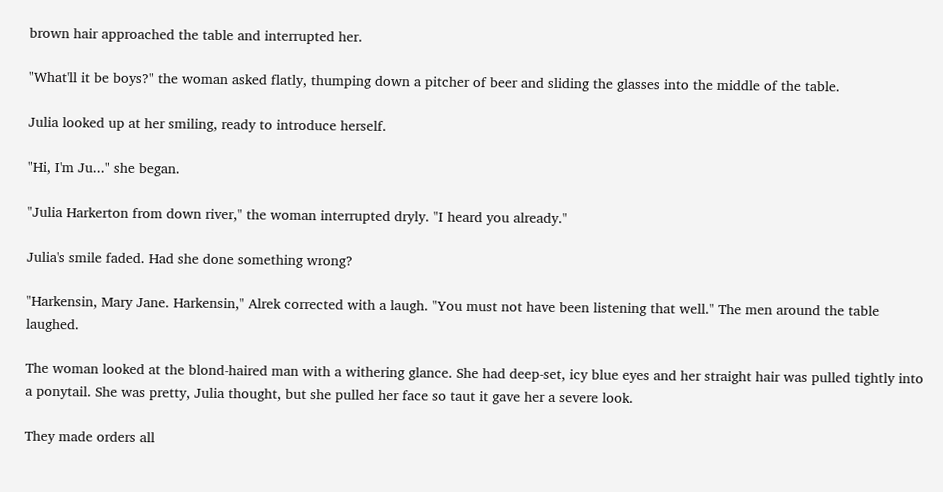brown hair approached the table and interrupted her.

"What'll it be boys?" the woman asked flatly, thumping down a pitcher of beer and sliding the glasses into the middle of the table.

Julia looked up at her smiling, ready to introduce herself.

"Hi, I'm Ju..." she began.

"Julia Harkerton from down river," the woman interrupted dryly. "I heard you already."

Julia's smile faded. Had she done something wrong?

"Harkensin, Mary Jane. Harkensin," Alrek corrected with a laugh. "You must not have been listening that well." The men around the table laughed.

The woman looked at the blond-haired man with a withering glance. She had deep-set, icy blue eyes and her straight hair was pulled tightly into a ponytail. She was pretty, Julia thought, but she pulled her face so taut it gave her a severe look.

They made orders all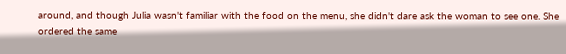around, and though Julia wasn't familiar with the food on the menu, she didn't dare ask the woman to see one. She ordered the same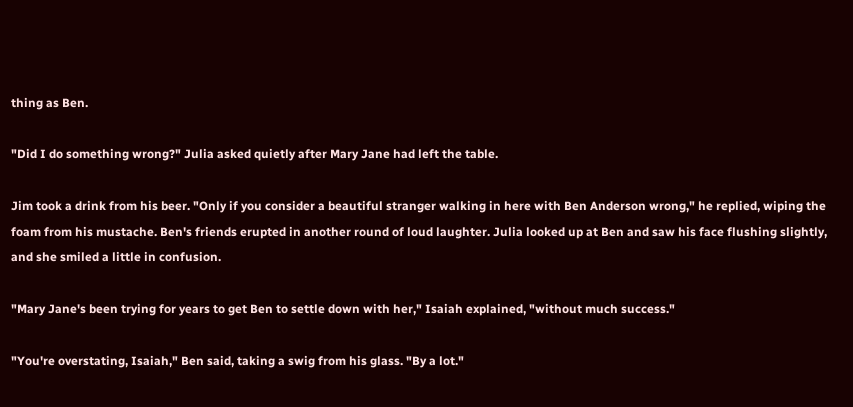thing as Ben.

"Did I do something wrong?" Julia asked quietly after Mary Jane had left the table.

Jim took a drink from his beer. "Only if you consider a beautiful stranger walking in here with Ben Anderson wrong," he replied, wiping the foam from his mustache. Ben's friends erupted in another round of loud laughter. Julia looked up at Ben and saw his face flushing slightly, and she smiled a little in confusion.

"Mary Jane's been trying for years to get Ben to settle down with her," Isaiah explained, "without much success."

"You're overstating, Isaiah," Ben said, taking a swig from his glass. "By a lot."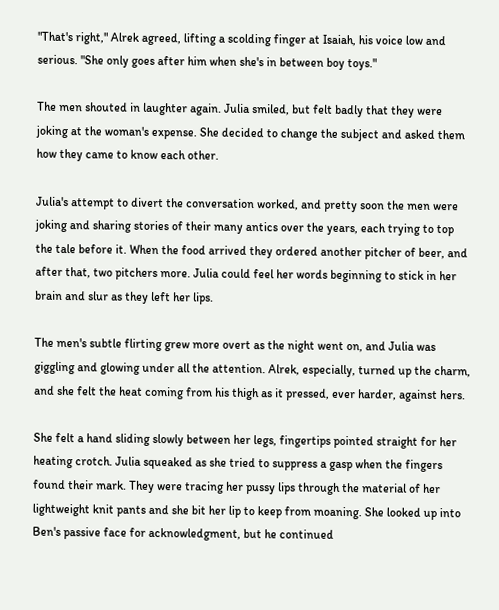"That's right," Alrek agreed, lifting a scolding finger at Isaiah, his voice low and serious. "She only goes after him when she's in between boy toys."

The men shouted in laughter again. Julia smiled, but felt badly that they were joking at the woman's expense. She decided to change the subject and asked them how they came to know each other.

Julia's attempt to divert the conversation worked, and pretty soon the men were joking and sharing stories of their many antics over the years, each trying to top the tale before it. When the food arrived they ordered another pitcher of beer, and after that, two pitchers more. Julia could feel her words beginning to stick in her brain and slur as they left her lips.

The men's subtle flirting grew more overt as the night went on, and Julia was giggling and glowing under all the attention. Alrek, especially, turned up the charm, and she felt the heat coming from his thigh as it pressed, ever harder, against hers.

She felt a hand sliding slowly between her legs, fingertips pointed straight for her heating crotch. Julia squeaked as she tried to suppress a gasp when the fingers found their mark. They were tracing her pussy lips through the material of her lightweight knit pants and she bit her lip to keep from moaning. She looked up into Ben's passive face for acknowledgment, but he continued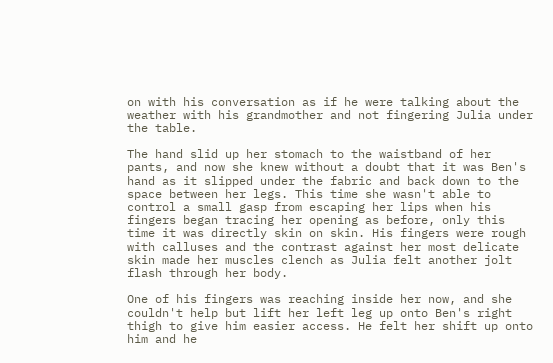on with his conversation as if he were talking about the weather with his grandmother and not fingering Julia under the table.

The hand slid up her stomach to the waistband of her pants, and now she knew without a doubt that it was Ben's hand as it slipped under the fabric and back down to the space between her legs. This time she wasn't able to control a small gasp from escaping her lips when his fingers began tracing her opening as before, only this time it was directly skin on skin. His fingers were rough with calluses and the contrast against her most delicate skin made her muscles clench as Julia felt another jolt flash through her body.

One of his fingers was reaching inside her now, and she couldn't help but lift her left leg up onto Ben's right thigh to give him easier access. He felt her shift up onto him and he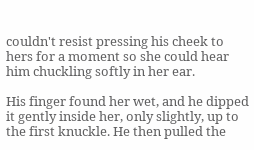couldn't resist pressing his cheek to hers for a moment so she could hear him chuckling softly in her ear.

His finger found her wet, and he dipped it gently inside her, only slightly, up to the first knuckle. He then pulled the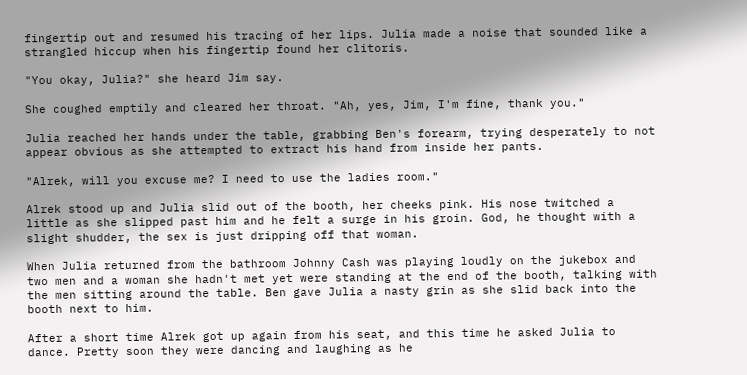fingertip out and resumed his tracing of her lips. Julia made a noise that sounded like a strangled hiccup when his fingertip found her clitoris.

"You okay, Julia?" she heard Jim say.

She coughed emptily and cleared her throat. "Ah, yes, Jim, I'm fine, thank you."

Julia reached her hands under the table, grabbing Ben's forearm, trying desperately to not appear obvious as she attempted to extract his hand from inside her pants.

"Alrek, will you excuse me? I need to use the ladies room."

Alrek stood up and Julia slid out of the booth, her cheeks pink. His nose twitched a little as she slipped past him and he felt a surge in his groin. God, he thought with a slight shudder, the sex is just dripping off that woman.

When Julia returned from the bathroom Johnny Cash was playing loudly on the jukebox and two men and a woman she hadn't met yet were standing at the end of the booth, talking with the men sitting around the table. Ben gave Julia a nasty grin as she slid back into the booth next to him.

After a short time Alrek got up again from his seat, and this time he asked Julia to dance. Pretty soon they were dancing and laughing as he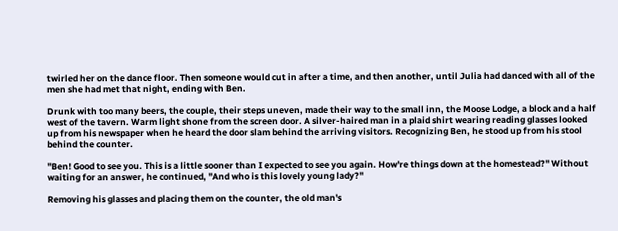twirled her on the dance floor. Then someone would cut in after a time, and then another, until Julia had danced with all of the men she had met that night, ending with Ben.

Drunk with too many beers, the couple, their steps uneven, made their way to the small inn, the Moose Lodge, a block and a half west of the tavern. Warm light shone from the screen door. A silver-haired man in a plaid shirt wearing reading glasses looked up from his newspaper when he heard the door slam behind the arriving visitors. Recognizing Ben, he stood up from his stool behind the counter.

"Ben! Good to see you. This is a little sooner than I expected to see you again. How're things down at the homestead?" Without waiting for an answer, he continued, "And who is this lovely young lady?"

Removing his glasses and placing them on the counter, the old man's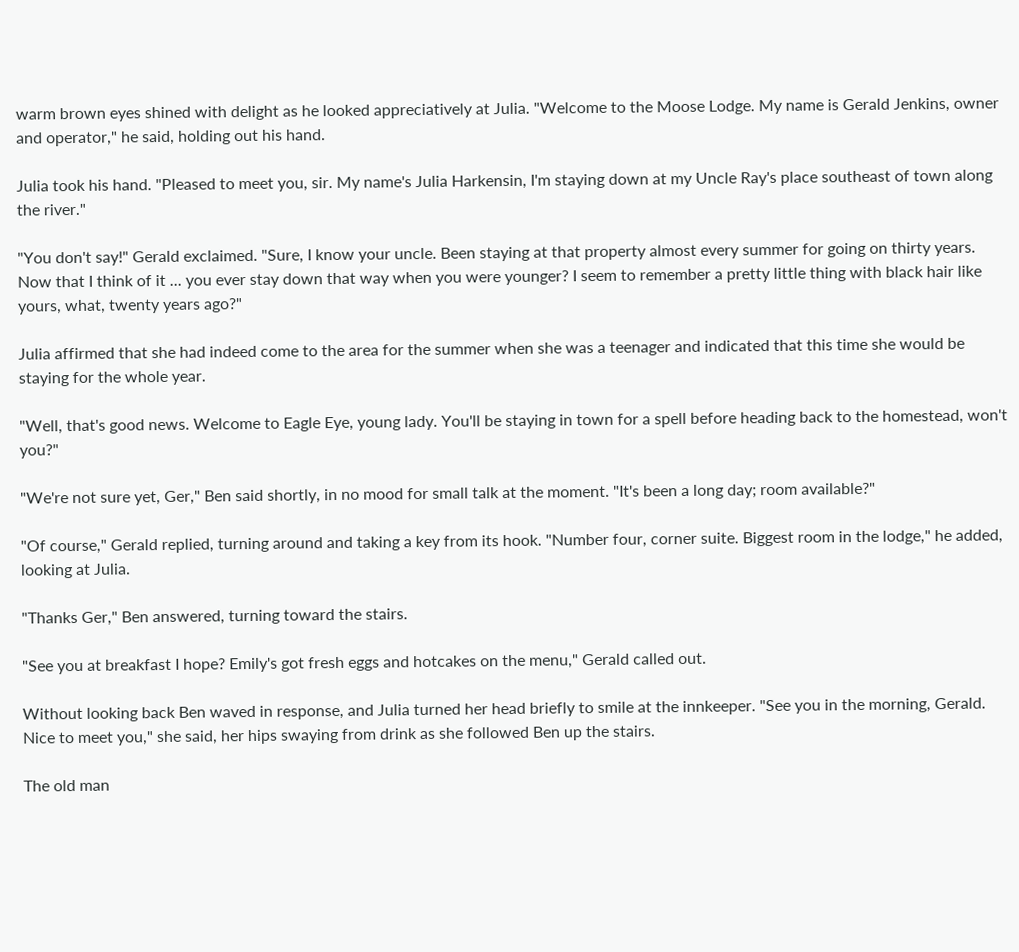warm brown eyes shined with delight as he looked appreciatively at Julia. "Welcome to the Moose Lodge. My name is Gerald Jenkins, owner and operator," he said, holding out his hand.

Julia took his hand. "Pleased to meet you, sir. My name's Julia Harkensin, I'm staying down at my Uncle Ray's place southeast of town along the river."

"You don't say!" Gerald exclaimed. "Sure, I know your uncle. Been staying at that property almost every summer for going on thirty years. Now that I think of it ... you ever stay down that way when you were younger? I seem to remember a pretty little thing with black hair like yours, what, twenty years ago?"

Julia affirmed that she had indeed come to the area for the summer when she was a teenager and indicated that this time she would be staying for the whole year.

"Well, that's good news. Welcome to Eagle Eye, young lady. You'll be staying in town for a spell before heading back to the homestead, won't you?"

"We're not sure yet, Ger," Ben said shortly, in no mood for small talk at the moment. "It's been a long day; room available?"

"Of course," Gerald replied, turning around and taking a key from its hook. "Number four, corner suite. Biggest room in the lodge," he added, looking at Julia.

"Thanks Ger," Ben answered, turning toward the stairs.

"See you at breakfast I hope? Emily's got fresh eggs and hotcakes on the menu," Gerald called out.

Without looking back Ben waved in response, and Julia turned her head briefly to smile at the innkeeper. "See you in the morning, Gerald. Nice to meet you," she said, her hips swaying from drink as she followed Ben up the stairs.

The old man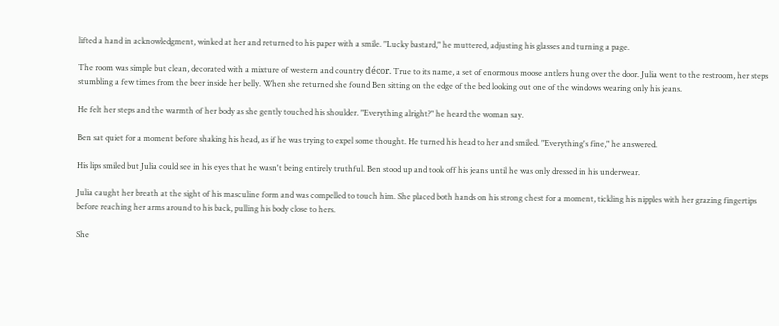lifted a hand in acknowledgment, winked at her and returned to his paper with a smile. "Lucky bastard," he muttered, adjusting his glasses and turning a page.

The room was simple but clean, decorated with a mixture of western and country décor. True to its name, a set of enormous moose antlers hung over the door. Julia went to the restroom, her steps stumbling a few times from the beer inside her belly. When she returned she found Ben sitting on the edge of the bed looking out one of the windows wearing only his jeans.

He felt her steps and the warmth of her body as she gently touched his shoulder. "Everything alright?" he heard the woman say.

Ben sat quiet for a moment before shaking his head, as if he was trying to expel some thought. He turned his head to her and smiled. "Everything's fine," he answered.

His lips smiled but Julia could see in his eyes that he wasn't being entirely truthful. Ben stood up and took off his jeans until he was only dressed in his underwear.

Julia caught her breath at the sight of his masculine form and was compelled to touch him. She placed both hands on his strong chest for a moment, tickling his nipples with her grazing fingertips before reaching her arms around to his back, pulling his body close to hers.

She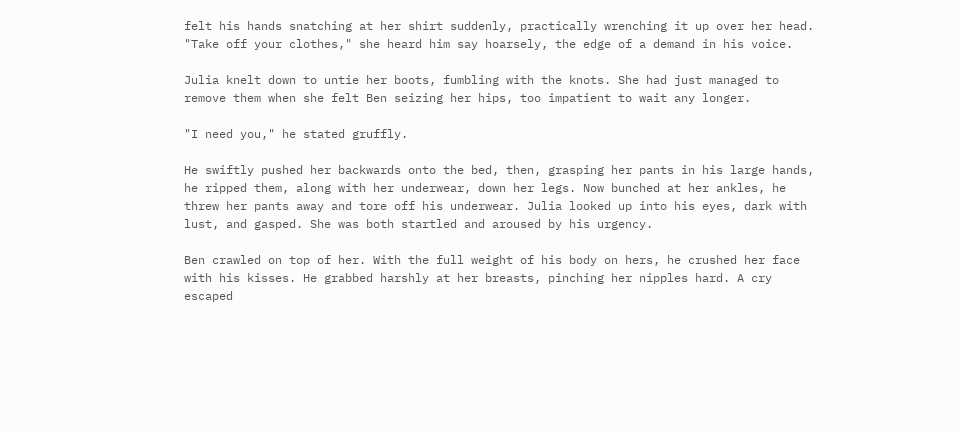felt his hands snatching at her shirt suddenly, practically wrenching it up over her head. "Take off your clothes," she heard him say hoarsely, the edge of a demand in his voice.

Julia knelt down to untie her boots, fumbling with the knots. She had just managed to remove them when she felt Ben seizing her hips, too impatient to wait any longer.

"I need you," he stated gruffly.

He swiftly pushed her backwards onto the bed, then, grasping her pants in his large hands, he ripped them, along with her underwear, down her legs. Now bunched at her ankles, he threw her pants away and tore off his underwear. Julia looked up into his eyes, dark with lust, and gasped. She was both startled and aroused by his urgency.

Ben crawled on top of her. With the full weight of his body on hers, he crushed her face with his kisses. He grabbed harshly at her breasts, pinching her nipples hard. A cry escaped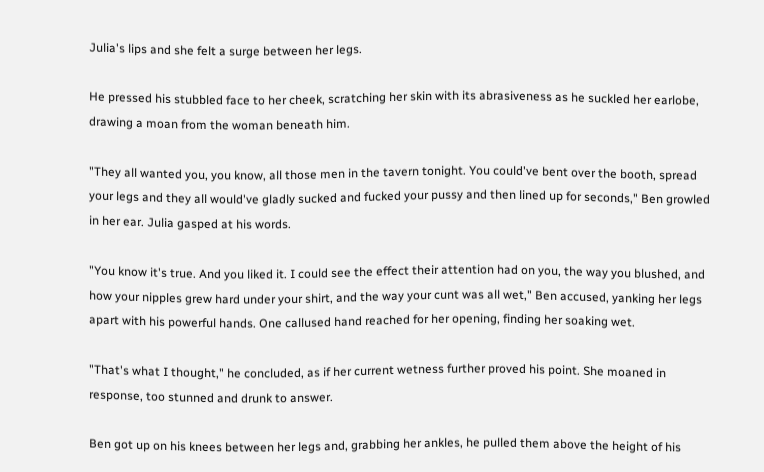Julia's lips and she felt a surge between her legs.

He pressed his stubbled face to her cheek, scratching her skin with its abrasiveness as he suckled her earlobe, drawing a moan from the woman beneath him.

"They all wanted you, you know, all those men in the tavern tonight. You could've bent over the booth, spread your legs and they all would've gladly sucked and fucked your pussy and then lined up for seconds," Ben growled in her ear. Julia gasped at his words.

"You know it's true. And you liked it. I could see the effect their attention had on you, the way you blushed, and how your nipples grew hard under your shirt, and the way your cunt was all wet," Ben accused, yanking her legs apart with his powerful hands. One callused hand reached for her opening, finding her soaking wet.

"That's what I thought," he concluded, as if her current wetness further proved his point. She moaned in response, too stunned and drunk to answer.

Ben got up on his knees between her legs and, grabbing her ankles, he pulled them above the height of his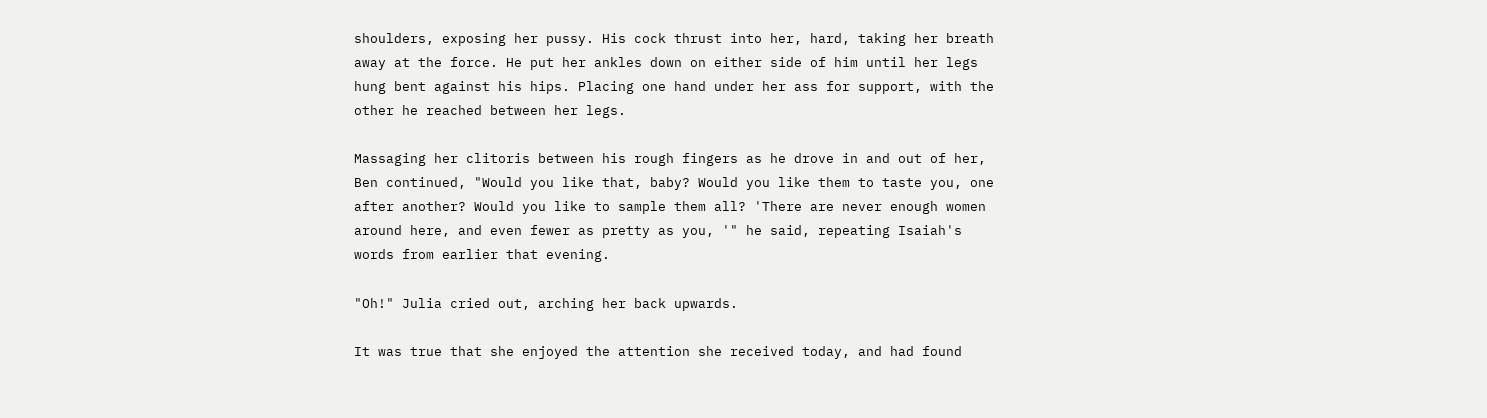shoulders, exposing her pussy. His cock thrust into her, hard, taking her breath away at the force. He put her ankles down on either side of him until her legs hung bent against his hips. Placing one hand under her ass for support, with the other he reached between her legs.

Massaging her clitoris between his rough fingers as he drove in and out of her, Ben continued, "Would you like that, baby? Would you like them to taste you, one after another? Would you like to sample them all? 'There are never enough women around here, and even fewer as pretty as you, '" he said, repeating Isaiah's words from earlier that evening.

"Oh!" Julia cried out, arching her back upwards.

It was true that she enjoyed the attention she received today, and had found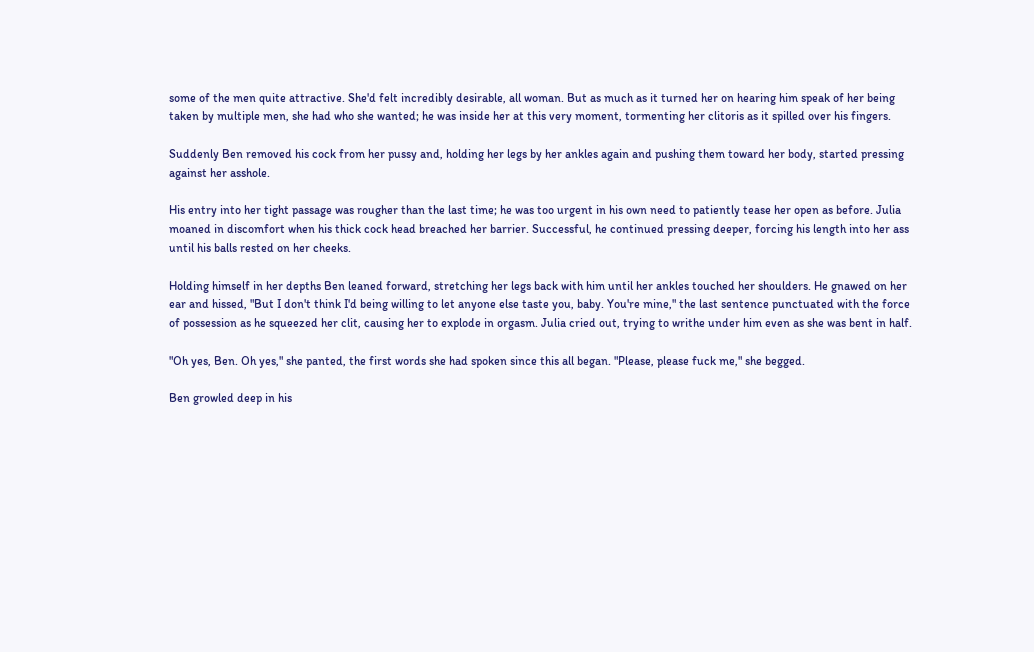some of the men quite attractive. She'd felt incredibly desirable, all woman. But as much as it turned her on hearing him speak of her being taken by multiple men, she had who she wanted; he was inside her at this very moment, tormenting her clitoris as it spilled over his fingers.

Suddenly Ben removed his cock from her pussy and, holding her legs by her ankles again and pushing them toward her body, started pressing against her asshole.

His entry into her tight passage was rougher than the last time; he was too urgent in his own need to patiently tease her open as before. Julia moaned in discomfort when his thick cock head breached her barrier. Successful, he continued pressing deeper, forcing his length into her ass until his balls rested on her cheeks.

Holding himself in her depths Ben leaned forward, stretching her legs back with him until her ankles touched her shoulders. He gnawed on her ear and hissed, "But I don't think I'd being willing to let anyone else taste you, baby. You're mine," the last sentence punctuated with the force of possession as he squeezed her clit, causing her to explode in orgasm. Julia cried out, trying to writhe under him even as she was bent in half.

"Oh yes, Ben. Oh yes," she panted, the first words she had spoken since this all began. "Please, please fuck me," she begged.

Ben growled deep in his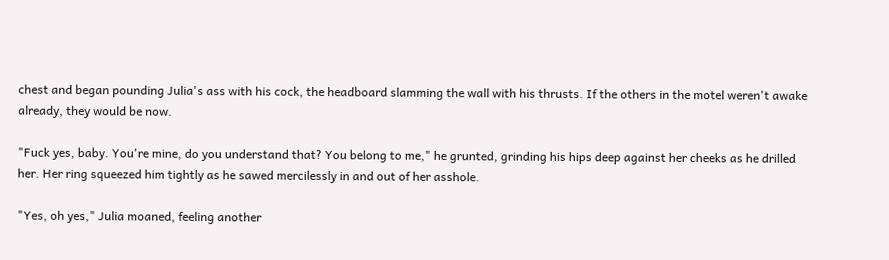chest and began pounding Julia's ass with his cock, the headboard slamming the wall with his thrusts. If the others in the motel weren't awake already, they would be now.

"Fuck yes, baby. You're mine, do you understand that? You belong to me," he grunted, grinding his hips deep against her cheeks as he drilled her. Her ring squeezed him tightly as he sawed mercilessly in and out of her asshole.

"Yes, oh yes," Julia moaned, feeling another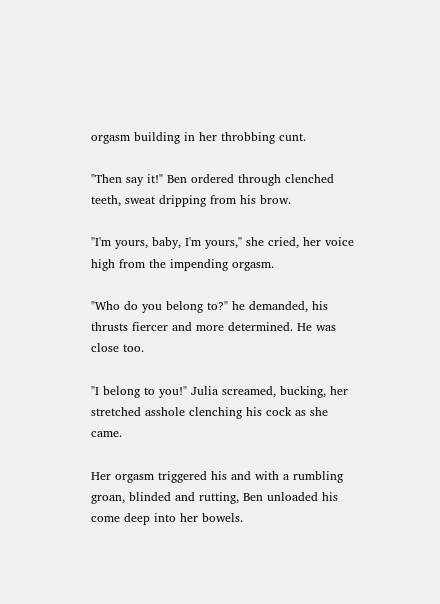orgasm building in her throbbing cunt.

"Then say it!" Ben ordered through clenched teeth, sweat dripping from his brow.

"I'm yours, baby, I'm yours," she cried, her voice high from the impending orgasm.

"Who do you belong to?" he demanded, his thrusts fiercer and more determined. He was close too.

"I belong to you!" Julia screamed, bucking, her stretched asshole clenching his cock as she came.

Her orgasm triggered his and with a rumbling groan, blinded and rutting, Ben unloaded his come deep into her bowels.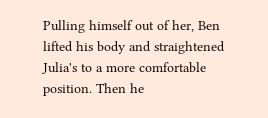Pulling himself out of her, Ben lifted his body and straightened Julia's to a more comfortable position. Then he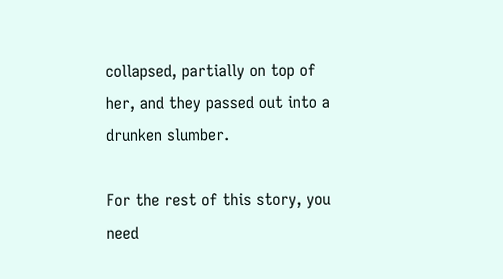collapsed, partially on top of her, and they passed out into a drunken slumber.

For the rest of this story, you need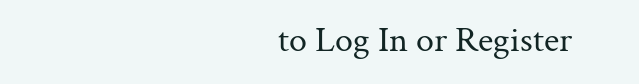to Log In or Register